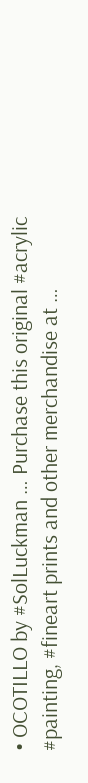• OCOTILLO by #SolLuckman … Purchase this original #acrylic #painting, #fineart prints and other merchandise at …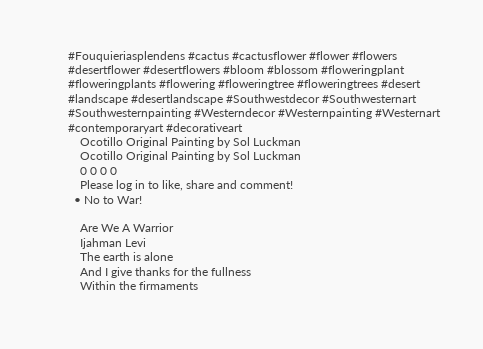#Fouquieriasplendens #cactus #cactusflower #flower #flowers #desertflower #desertflowers #bloom #blossom #floweringplant #floweringplants #flowering #floweringtree #floweringtrees #desert #landscape #desertlandscape #Southwestdecor #Southwesternart #Southwesternpainting #Westerndecor #Westernpainting #Westernart #contemporaryart #decorativeart
    Ocotillo Original Painting by Sol Luckman
    Ocotillo Original Painting by Sol Luckman
    0 0 0 0
    Please log in to like, share and comment!
  • No to War!

    Are We A Warrior
    Ijahman Levi
    The earth is alone
    And I give thanks for the fullness
    Within the firmaments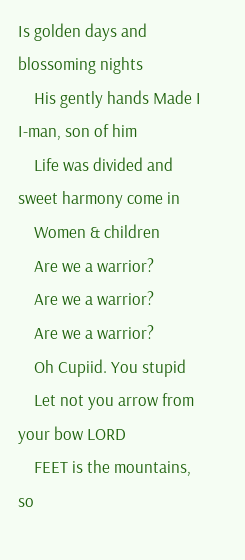Is golden days and blossoming nights
    His gently hands Made I I-man, son of him
    Life was divided and sweet harmony come in
    Women & children
    Are we a warrior?
    Are we a warrior?
    Are we a warrior?
    Oh Cupiid. You stupid
    Let not you arrow from your bow LORD
    FEET is the mountains, so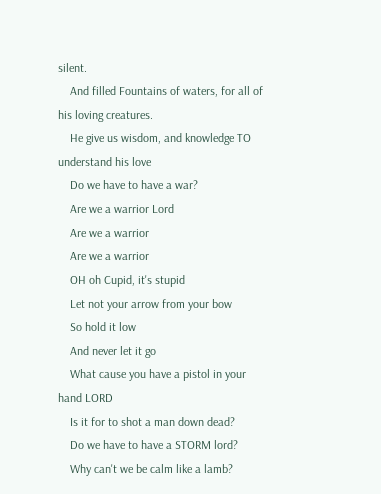silent.
    And filled Fountains of waters, for all of his loving creatures.
    He give us wisdom, and knowledge TO understand his love
    Do we have to have a war?
    Are we a warrior Lord
    Are we a warrior
    Are we a warrior
    OH oh Cupid, it's stupid
    Let not your arrow from your bow
    So hold it low
    And never let it go
    What cause you have a pistol in your hand LORD
    Is it for to shot a man down dead?
    Do we have to have a STORM lord?
    Why can't we be calm like a lamb?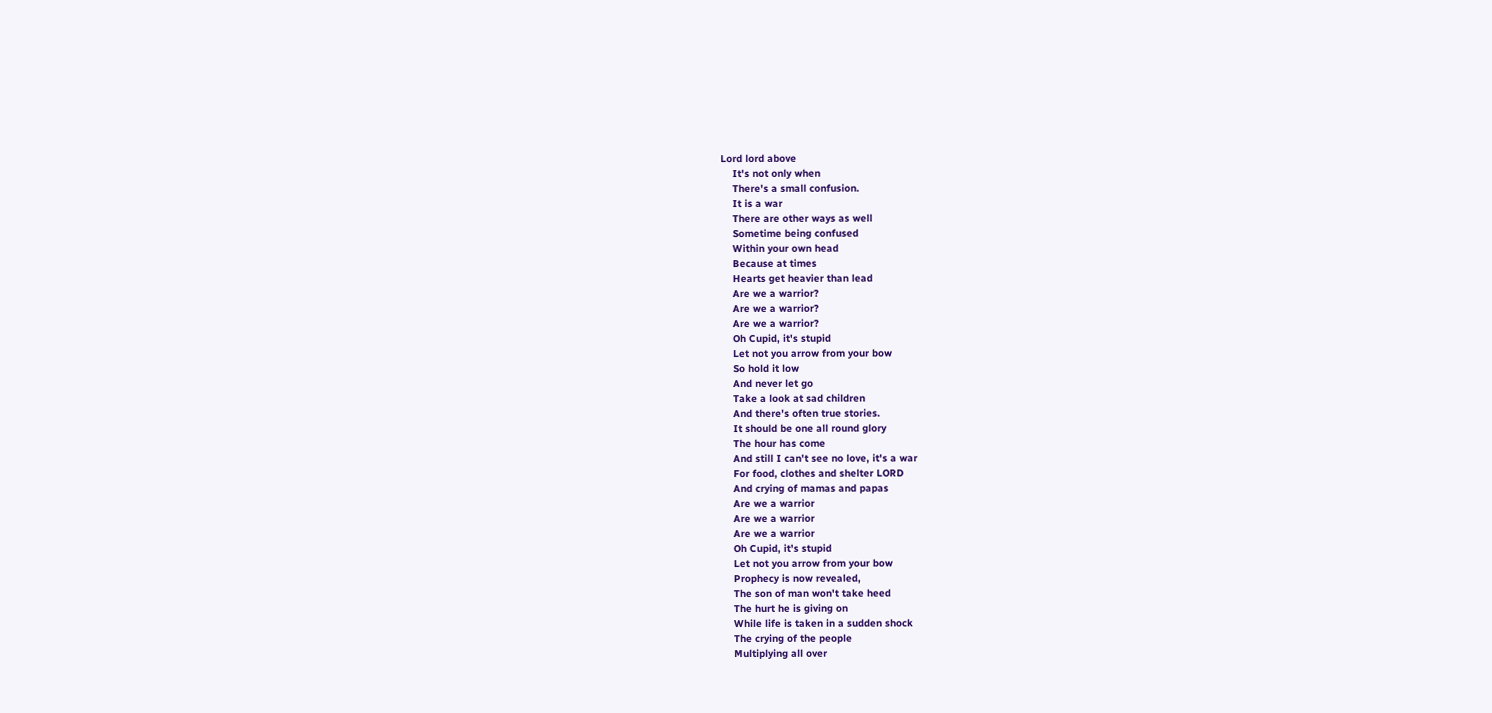Lord lord above
    It's not only when
    There's a small confusion.
    It is a war
    There are other ways as well
    Sometime being confused
    Within your own head
    Because at times
    Hearts get heavier than lead
    Are we a warrior?
    Are we a warrior?
    Are we a warrior?
    Oh Cupid, it's stupid
    Let not you arrow from your bow
    So hold it low
    And never let go
    Take a look at sad children
    And there's often true stories.
    It should be one all round glory
    The hour has come
    And still I can't see no love, it's a war
    For food, clothes and shelter LORD
    And crying of mamas and papas
    Are we a warrior
    Are we a warrior
    Are we a warrior
    Oh Cupid, it's stupid
    Let not you arrow from your bow
    Prophecy is now revealed,
    The son of man won't take heed
    The hurt he is giving on
    While life is taken in a sudden shock
    The crying of the people
    Multiplying all over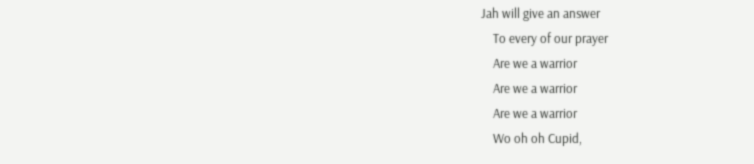Jah will give an answer
    To every of our prayer
    Are we a warrior
    Are we a warrior
    Are we a warrior
    Wo oh oh Cupid,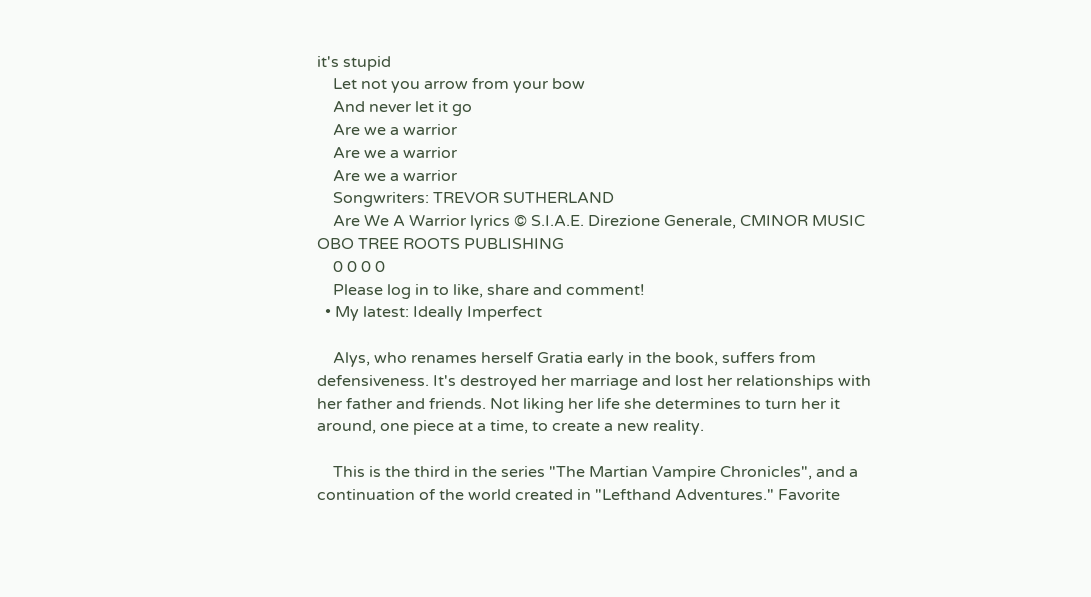it's stupid
    Let not you arrow from your bow
    And never let it go
    Are we a warrior
    Are we a warrior
    Are we a warrior
    Songwriters: TREVOR SUTHERLAND
    Are We A Warrior lyrics © S.I.A.E. Direzione Generale, CMINOR MUSIC OBO TREE ROOTS PUBLISHING
    0 0 0 0
    Please log in to like, share and comment!
  • My latest: Ideally Imperfect

    Alys, who renames herself Gratia early in the book, suffers from defensiveness. It's destroyed her marriage and lost her relationships with her father and friends. Not liking her life she determines to turn her it around, one piece at a time, to create a new reality.

    This is the third in the series "The Martian Vampire Chronicles", and a continuation of the world created in "Lefthand Adventures." Favorite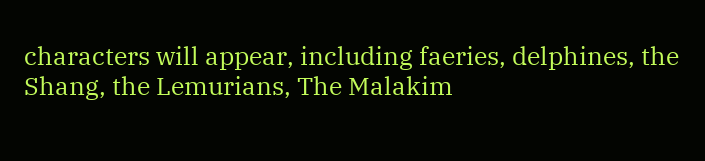characters will appear, including faeries, delphines, the Shang, the Lemurians, The Malakim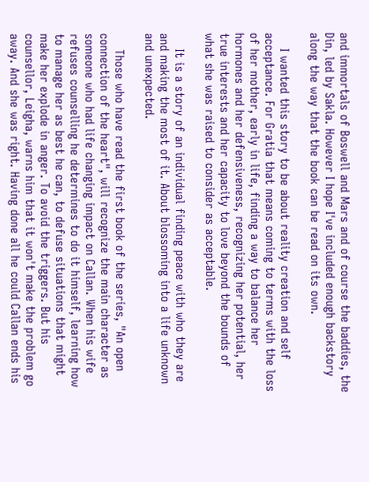and immortals of Boswell and Mars and of course the baddies, the Din, led by Sakla. However I hope I've included enough backstory along the way that the book can be read on its own.

    I wanted this story to be about reality creation and self acceptance. For Gratia that means coming to terms with the loss of her mother, early in life, finding a way to balance her hormones and her defensiveness, recognizing her potential, her true interests and her capacity to love beyond the bounds of what she was raised to consider as acceptable.

    It is a story of an individual finding peace with who they are and making the most of it. About blossoming into a life unknown and unexpected.

    Those who have read the first book of the series, "An open connection of the heart", will recognize the main character as someone who had life changing impact on Callan. When his wife refuses counselling he determines to do it himself, learning how to manage her as best he can, to defuse situations that might make her explode in anger. To avoid the triggers. But his counsellor, Leigha, warns him that it won't make the problem go away. And she was right. Having done all he could Callan ends his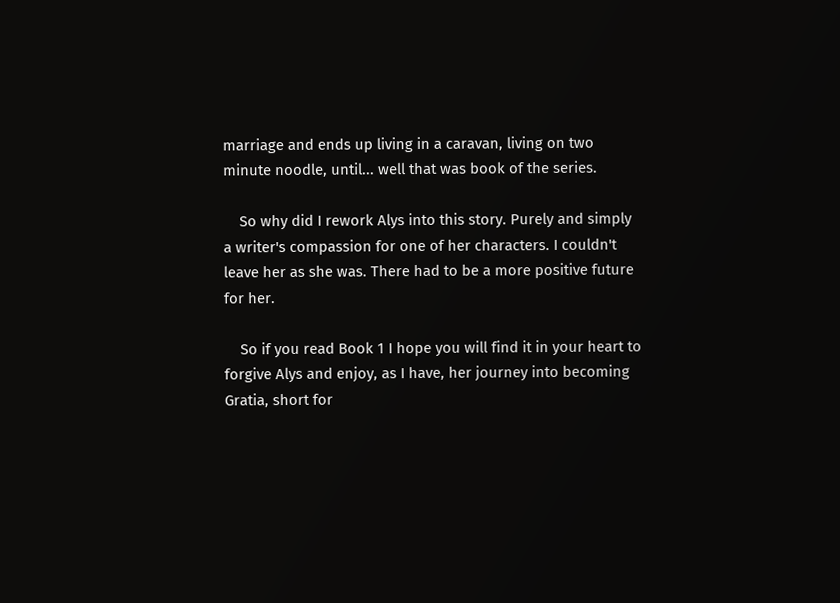marriage and ends up living in a caravan, living on two minute noodle, until... well that was book of the series.

    So why did I rework Alys into this story. Purely and simply a writer's compassion for one of her characters. I couldn't leave her as she was. There had to be a more positive future for her.

    So if you read Book 1 I hope you will find it in your heart to forgive Alys and enjoy, as I have, her journey into becoming Gratia, short for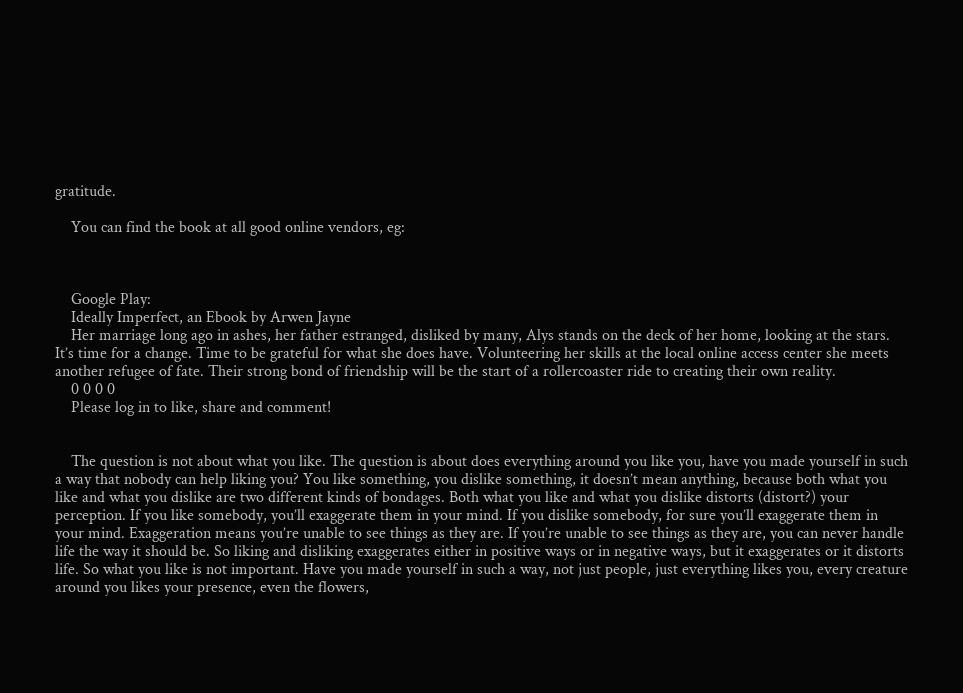gratitude.

    You can find the book at all good online vendors, eg:



    Google Play:
    Ideally Imperfect, an Ebook by Arwen Jayne
    Her marriage long ago in ashes, her father estranged, disliked by many, Alys stands on the deck of her home, looking at the stars. It’s time for a change. Time to be grateful for what she does have. Volunteering her skills at the local online access center she meets another refugee of fate. Their strong bond of friendship will be the start of a rollercoaster ride to creating their own reality.
    0 0 0 0
    Please log in to like, share and comment!


    The question is not about what you like. The question is about does everything around you like you, have you made yourself in such a way that nobody can help liking you? You like something, you dislike something, it doesn’t mean anything, because both what you like and what you dislike are two different kinds of bondages. Both what you like and what you dislike distorts (distort?) your perception. If you like somebody, you’ll exaggerate them in your mind. If you dislike somebody, for sure you’ll exaggerate them in your mind. Exaggeration means you’re unable to see things as they are. If you’re unable to see things as they are, you can never handle life the way it should be. So liking and disliking exaggerates either in positive ways or in negative ways, but it exaggerates or it distorts life. So what you like is not important. Have you made yourself in such a way, not just people, just everything likes you, every creature around you likes your presence, even the flowers,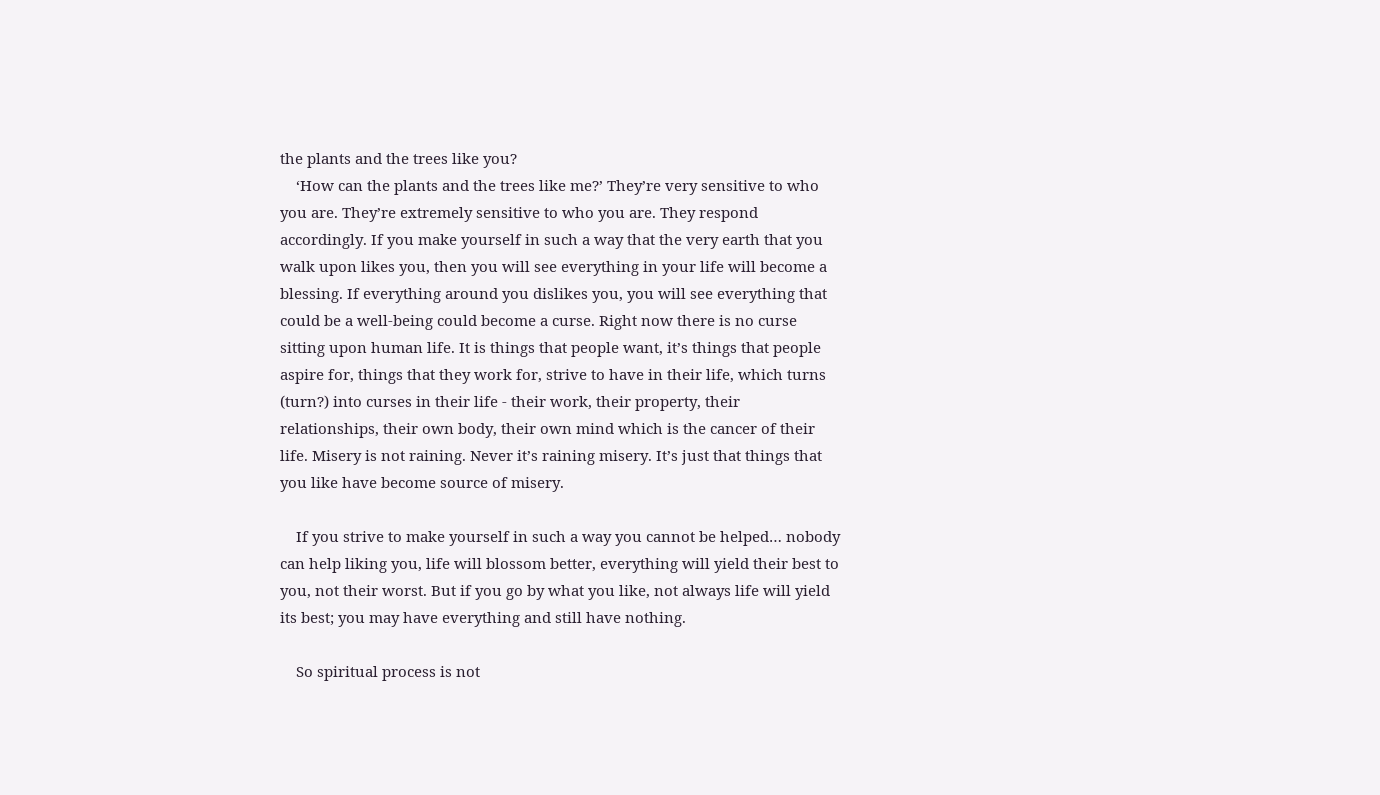the plants and the trees like you?
    ‘How can the plants and the trees like me?’ They’re very sensitive to who you are. They’re extremely sensitive to who you are. They respond accordingly. If you make yourself in such a way that the very earth that you walk upon likes you, then you will see everything in your life will become a blessing. If everything around you dislikes you, you will see everything that could be a well-being could become a curse. Right now there is no curse sitting upon human life. It is things that people want, it’s things that people aspire for, things that they work for, strive to have in their life, which turns (turn?) into curses in their life - their work, their property, their relationships, their own body, their own mind which is the cancer of their life. Misery is not raining. Never it’s raining misery. It’s just that things that you like have become source of misery.

    If you strive to make yourself in such a way you cannot be helped… nobody can help liking you, life will blossom better, everything will yield their best to you, not their worst. But if you go by what you like, not always life will yield its best; you may have everything and still have nothing.

    So spiritual process is not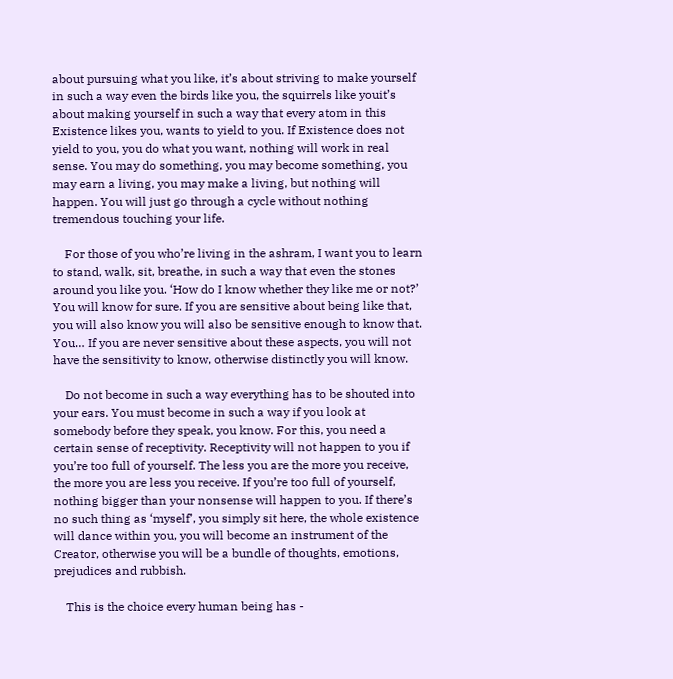about pursuing what you like, it’s about striving to make yourself in such a way even the birds like you, the squirrels like youit’s about making yourself in such a way that every atom in this Existence likes you, wants to yield to you. If Existence does not yield to you, you do what you want, nothing will work in real sense. You may do something, you may become something, you may earn a living, you may make a living, but nothing will happen. You will just go through a cycle without nothing tremendous touching your life.

    For those of you who’re living in the ashram, I want you to learn to stand, walk, sit, breathe, in such a way that even the stones around you like you. ‘How do I know whether they like me or not?’ You will know for sure. If you are sensitive about being like that, you will also know you will also be sensitive enough to know that. You… If you are never sensitive about these aspects, you will not have the sensitivity to know, otherwise distinctly you will know.

    Do not become in such a way everything has to be shouted into your ears. You must become in such a way if you look at somebody before they speak, you know. For this, you need a certain sense of receptivity. Receptivity will not happen to you if you’re too full of yourself. The less you are the more you receive, the more you are less you receive. If you’re too full of yourself, nothing bigger than your nonsense will happen to you. If there’s no such thing as ‘myself’, you simply sit here, the whole existence will dance within you, you will become an instrument of the Creator, otherwise you will be a bundle of thoughts, emotions, prejudices and rubbish.

    This is the choice every human being has -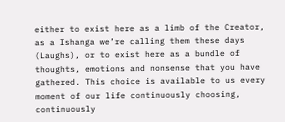either to exist here as a limb of the Creator, as a Ishanga we’re calling them these days (Laughs), or to exist here as a bundle of thoughts, emotions and nonsense that you have gathered. This choice is available to us every moment of our life continuously choosing, continuously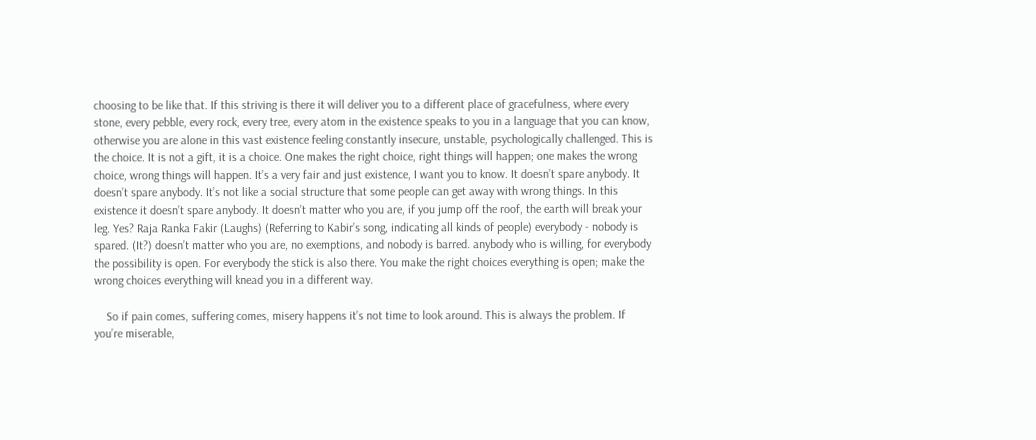choosing to be like that. If this striving is there it will deliver you to a different place of gracefulness, where every stone, every pebble, every rock, every tree, every atom in the existence speaks to you in a language that you can know, otherwise you are alone in this vast existence feeling constantly insecure, unstable, psychologically challenged. This is the choice. It is not a gift, it is a choice. One makes the right choice, right things will happen; one makes the wrong choice, wrong things will happen. It’s a very fair and just existence, I want you to know. It doesn’t spare anybody. It doesn’t spare anybody. It’s not like a social structure that some people can get away with wrong things. In this existence it doesn’t spare anybody. It doesn’t matter who you are, if you jump off the roof, the earth will break your leg. Yes? Raja Ranka Fakir (Laughs) (Referring to Kabir’s song, indicating all kinds of people) everybody - nobody is spared. (It?) doesn’t matter who you are, no exemptions, and nobody is barred. anybody who is willing, for everybody the possibility is open. For everybody the stick is also there. You make the right choices everything is open; make the wrong choices everything will knead you in a different way.

    So if pain comes, suffering comes, misery happens it’s not time to look around. This is always the problem. If you’re miserable,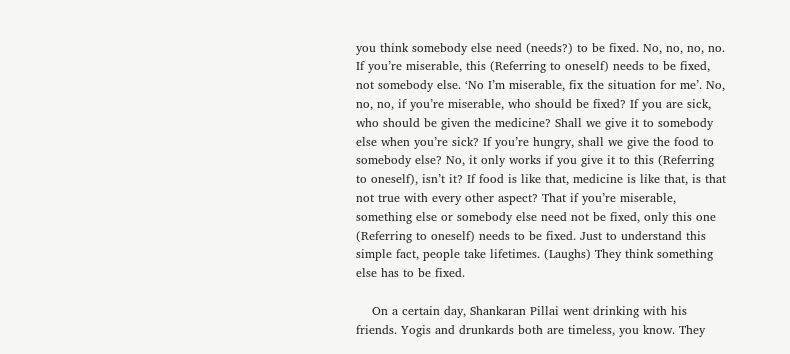you think somebody else need (needs?) to be fixed. No, no, no, no. If you’re miserable, this (Referring to oneself) needs to be fixed, not somebody else. ‘No I’m miserable, fix the situation for me’. No, no, no, if you’re miserable, who should be fixed? If you are sick, who should be given the medicine? Shall we give it to somebody else when you’re sick? If you’re hungry, shall we give the food to somebody else? No, it only works if you give it to this (Referring to oneself), isn’t it? If food is like that, medicine is like that, is that not true with every other aspect? That if you’re miserable, something else or somebody else need not be fixed, only this one (Referring to oneself) needs to be fixed. Just to understand this simple fact, people take lifetimes. (Laughs) They think something else has to be fixed.

    On a certain day, Shankaran Pillai went drinking with his friends. Yogis and drunkards both are timeless, you know. They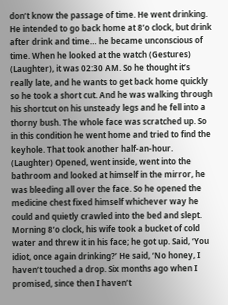don’t know the passage of time. He went drinking. He intended to go back home at 8’o clock, but drink after drink and time… he became unconscious of time. When he looked at the watch (Gestures) (Laughter), it was 02:30 AM. So he thought it’s really late, and he wants to get back home quickly so he took a short cut. And he was walking through his shortcut on his unsteady legs and he fell into a thorny bush. The whole face was scratched up. So in this condition he went home and tried to find the keyhole. That took another half-an-hour. (Laughter) Opened, went inside, went into the bathroom and looked at himself in the mirror, he was bleeding all over the face. So he opened the medicine chest fixed himself whichever way he could and quietly crawled into the bed and slept. Morning 8’o clock, his wife took a bucket of cold water and threw it in his face; he got up. Said, ‘You idiot, once again drinking?’ He said, ‘No honey, I haven’t touched a drop. Six months ago when I promised, since then I haven’t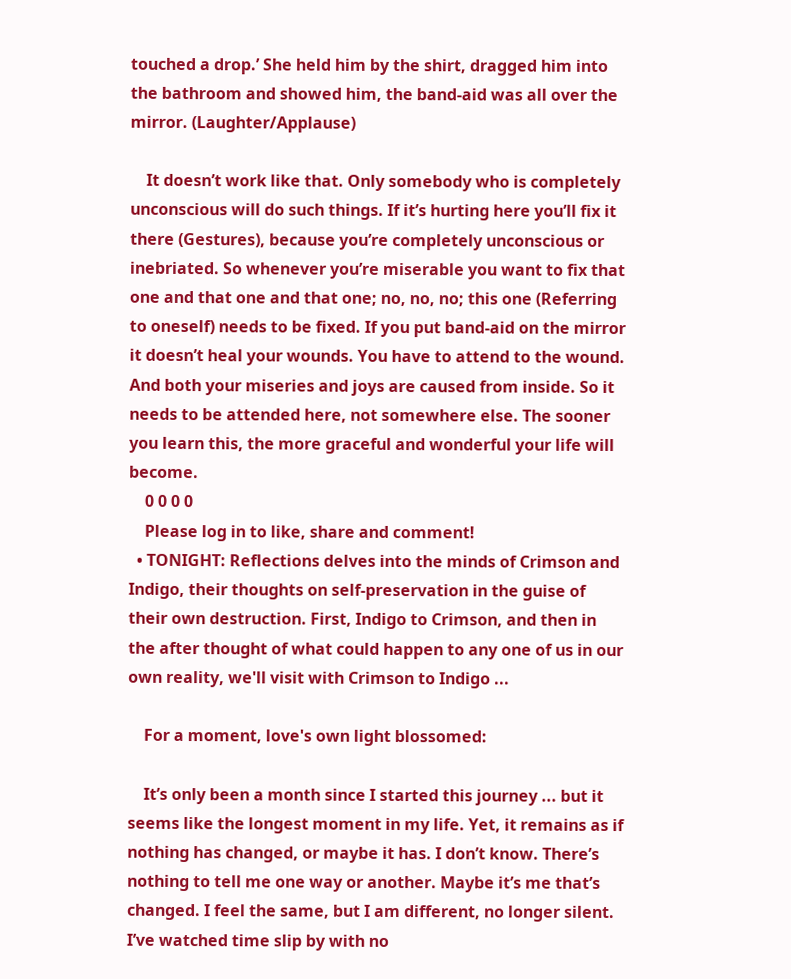touched a drop.’ She held him by the shirt, dragged him into the bathroom and showed him, the band-aid was all over the mirror. (Laughter/Applause)

    It doesn’t work like that. Only somebody who is completely unconscious will do such things. If it’s hurting here you’ll fix it there (Gestures), because you’re completely unconscious or inebriated. So whenever you’re miserable you want to fix that one and that one and that one; no, no, no; this one (Referring to oneself) needs to be fixed. If you put band-aid on the mirror it doesn’t heal your wounds. You have to attend to the wound. And both your miseries and joys are caused from inside. So it needs to be attended here, not somewhere else. The sooner you learn this, the more graceful and wonderful your life will become.
    0 0 0 0
    Please log in to like, share and comment!
  • TONIGHT: Reflections delves into the minds of Crimson and Indigo, their thoughts on self-preservation in the guise of their own destruction. First, Indigo to Crimson, and then in the after thought of what could happen to any one of us in our own reality, we'll visit with Crimson to Indigo ...

    For a moment, love's own light blossomed:

    It’s only been a month since I started this journey ... but it seems like the longest moment in my life. Yet, it remains as if nothing has changed, or maybe it has. I don’t know. There’s nothing to tell me one way or another. Maybe it’s me that’s changed. I feel the same, but I am different, no longer silent. I’ve watched time slip by with no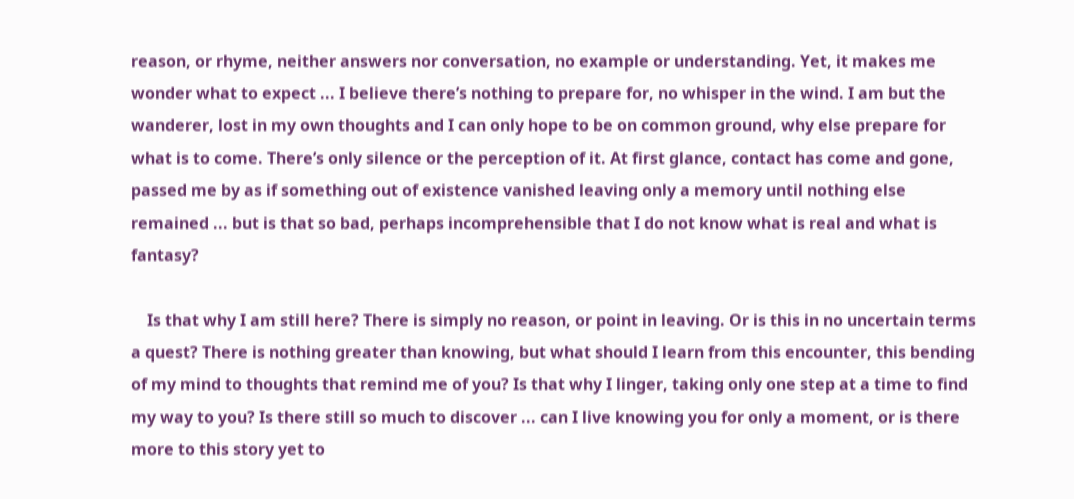reason, or rhyme, neither answers nor conversation, no example or understanding. Yet, it makes me wonder what to expect ... I believe there’s nothing to prepare for, no whisper in the wind. I am but the wanderer, lost in my own thoughts and I can only hope to be on common ground, why else prepare for what is to come. There’s only silence or the perception of it. At first glance, contact has come and gone, passed me by as if something out of existence vanished leaving only a memory until nothing else remained ... but is that so bad, perhaps incomprehensible that I do not know what is real and what is fantasy?

    Is that why I am still here? There is simply no reason, or point in leaving. Or is this in no uncertain terms a quest? There is nothing greater than knowing, but what should I learn from this encounter, this bending of my mind to thoughts that remind me of you? Is that why I linger, taking only one step at a time to find my way to you? Is there still so much to discover ... can I live knowing you for only a moment, or is there more to this story yet to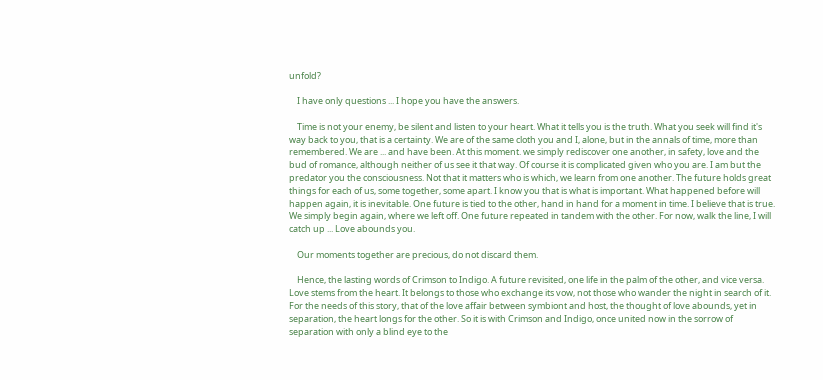unfold?

    I have only questions ... I hope you have the answers.

    Time is not your enemy, be silent and listen to your heart. What it tells you is the truth. What you seek will find it's way back to you, that is a certainty. We are of the same cloth you and I, alone, but in the annals of time, more than remembered. We are ... and have been. At this moment. we simply rediscover one another, in safety, love and the bud of romance, although neither of us see it that way. Of course it is complicated given who you are. I am but the predator you the consciousness. Not that it matters who is which, we learn from one another. The future holds great things for each of us, some together, some apart. I know you that is what is important. What happened before will happen again, it is inevitable. One future is tied to the other, hand in hand for a moment in time. I believe that is true. We simply begin again, where we left off. One future repeated in tandem with the other. For now, walk the line, I will catch up ... Love abounds you.

    Our moments together are precious, do not discard them.

    Hence, the lasting words of Crimson to Indigo. A future revisited, one life in the palm of the other, and vice versa. Love stems from the heart. It belongs to those who exchange its vow, not those who wander the night in search of it. For the needs of this story, that of the love affair between symbiont and host, the thought of love abounds, yet in separation, the heart longs for the other. So it is with Crimson and Indigo, once united now in the sorrow of separation with only a blind eye to the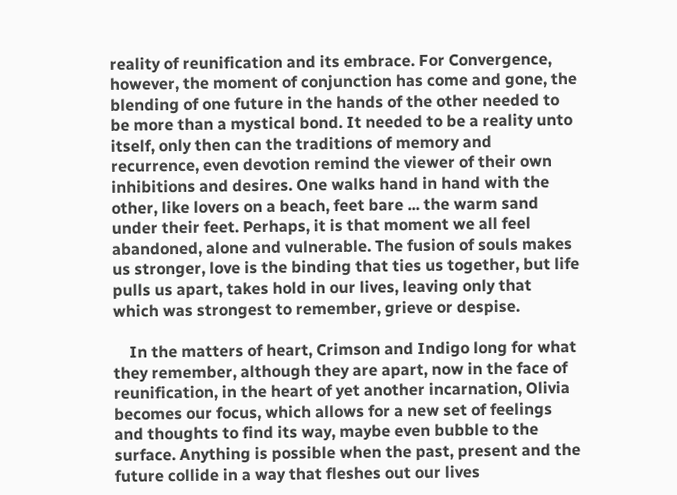reality of reunification and its embrace. For Convergence, however, the moment of conjunction has come and gone, the blending of one future in the hands of the other needed to be more than a mystical bond. It needed to be a reality unto itself, only then can the traditions of memory and recurrence, even devotion remind the viewer of their own inhibitions and desires. One walks hand in hand with the other, like lovers on a beach, feet bare ... the warm sand under their feet. Perhaps, it is that moment we all feel abandoned, alone and vulnerable. The fusion of souls makes us stronger, love is the binding that ties us together, but life pulls us apart, takes hold in our lives, leaving only that which was strongest to remember, grieve or despise.

    In the matters of heart, Crimson and Indigo long for what they remember, although they are apart, now in the face of reunification, in the heart of yet another incarnation, Olivia becomes our focus, which allows for a new set of feelings and thoughts to find its way, maybe even bubble to the surface. Anything is possible when the past, present and the future collide in a way that fleshes out our lives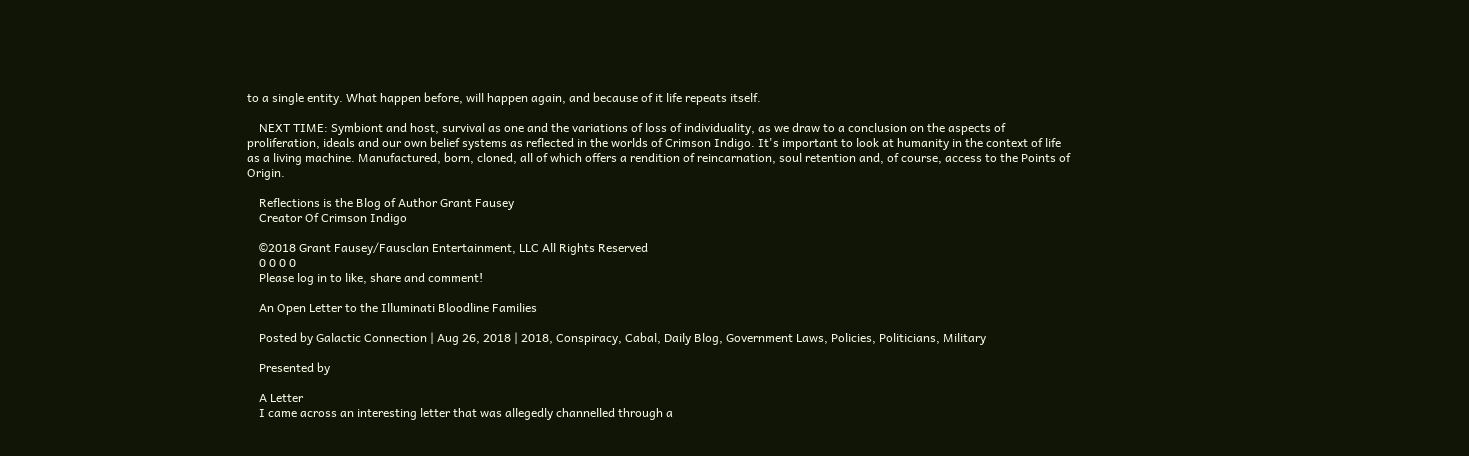to a single entity. What happen before, will happen again, and because of it life repeats itself.

    NEXT TIME: Symbiont and host, survival as one and the variations of loss of individuality, as we draw to a conclusion on the aspects of proliferation, ideals and our own belief systems as reflected in the worlds of Crimson Indigo. It's important to look at humanity in the context of life as a living machine. Manufactured, born, cloned, all of which offers a rendition of reincarnation, soul retention and, of course, access to the Points of Origin.

    Reflections is the Blog of Author Grant Fausey
    Creator Of Crimson Indigo

    ©2018 Grant Fausey/Fausclan Entertainment, LLC All Rights Reserved
    0 0 0 0
    Please log in to like, share and comment!

    An Open Letter to the Illuminati Bloodline Families

    Posted by Galactic Connection | Aug 26, 2018 | 2018, Conspiracy, Cabal, Daily Blog, Government Laws, Policies, Politicians, Military

    Presented by

    A Letter
    I came across an interesting letter that was allegedly channelled through a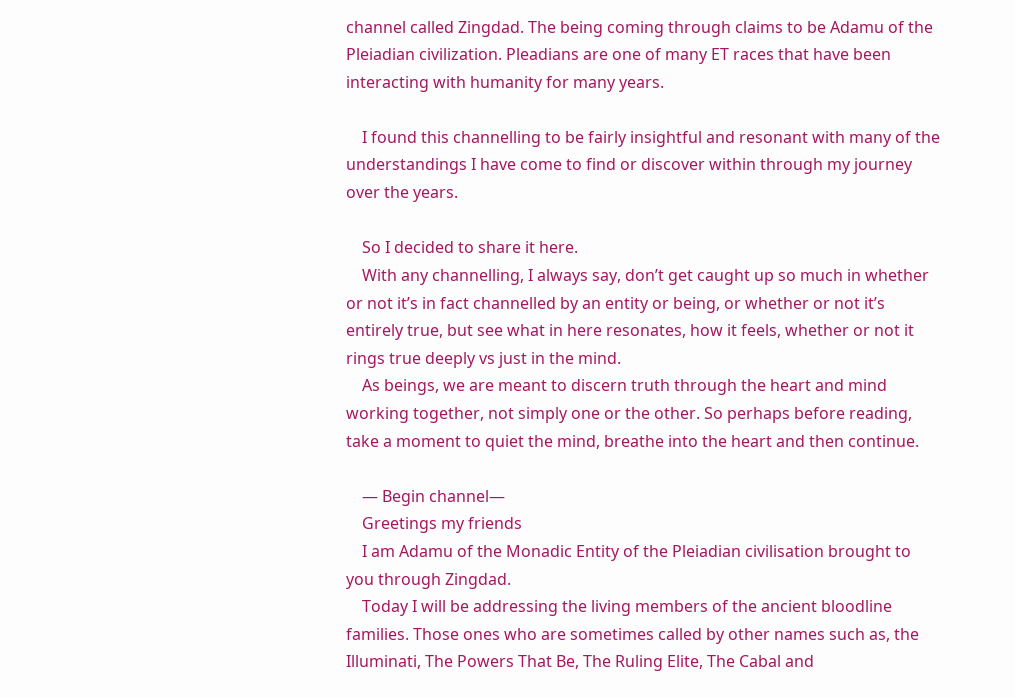channel called Zingdad. The being coming through claims to be Adamu of the Pleiadian civilization. Pleadians are one of many ET races that have been interacting with humanity for many years.

    I found this channelling to be fairly insightful and resonant with many of the understandings I have come to find or discover within through my journey over the years.

    So I decided to share it here.
    With any channelling, I always say, don’t get caught up so much in whether or not it’s in fact channelled by an entity or being, or whether or not it’s entirely true, but see what in here resonates, how it feels, whether or not it rings true deeply vs just in the mind.
    As beings, we are meant to discern truth through the heart and mind working together, not simply one or the other. So perhaps before reading, take a moment to quiet the mind, breathe into the heart and then continue.

    — Begin channel—
    Greetings my friends
    I am Adamu of the Monadic Entity of the Pleiadian civilisation brought to you through Zingdad.
    Today I will be addressing the living members of the ancient bloodline families. Those ones who are sometimes called by other names such as, the Illuminati, The Powers That Be, The Ruling Elite, The Cabal and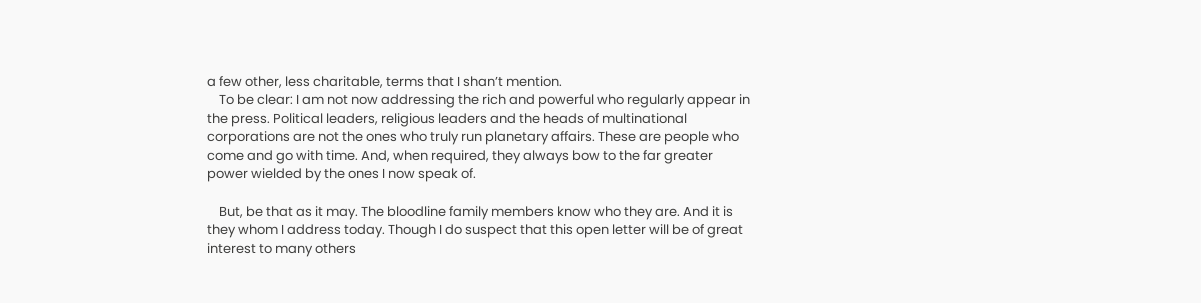a few other, less charitable, terms that I shan’t mention.
    To be clear: I am not now addressing the rich and powerful who regularly appear in the press. Political leaders, religious leaders and the heads of multinational corporations are not the ones who truly run planetary affairs. These are people who come and go with time. And, when required, they always bow to the far greater power wielded by the ones I now speak of.

    But, be that as it may. The bloodline family members know who they are. And it is they whom I address today. Though I do suspect that this open letter will be of great interest to many others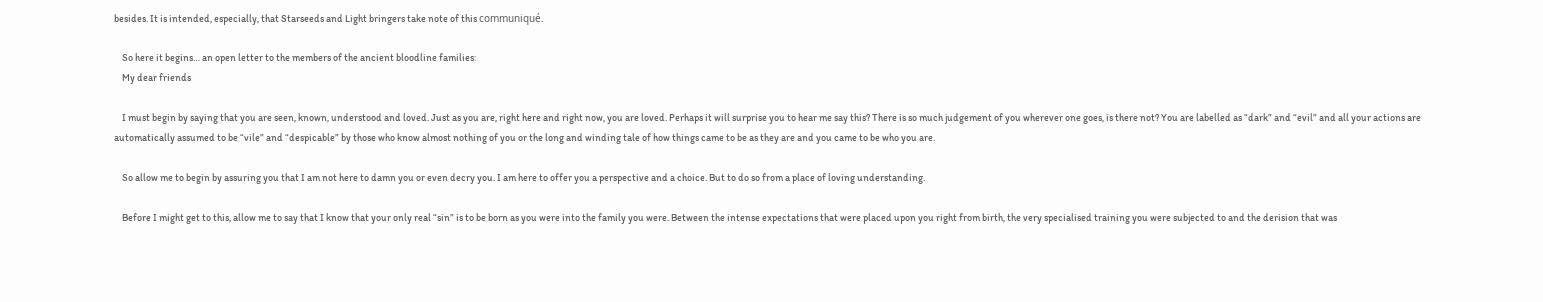besides. It is intended, especially, that Starseeds and Light bringers take note of this communiqué.

    So here it begins… an open letter to the members of the ancient bloodline families:
    My dear friends

    I must begin by saying that you are seen, known, understood and loved. Just as you are, right here and right now, you are loved. Perhaps it will surprise you to hear me say this? There is so much judgement of you wherever one goes, is there not? You are labelled as “dark” and “evil” and all your actions are automatically assumed to be “vile” and “despicable” by those who know almost nothing of you or the long and winding tale of how things came to be as they are and you came to be who you are.

    So allow me to begin by assuring you that I am not here to damn you or even decry you. I am here to offer you a perspective and a choice. But to do so from a place of loving understanding.

    Before I might get to this, allow me to say that I know that your only real “sin” is to be born as you were into the family you were. Between the intense expectations that were placed upon you right from birth, the very specialised training you were subjected to and the derision that was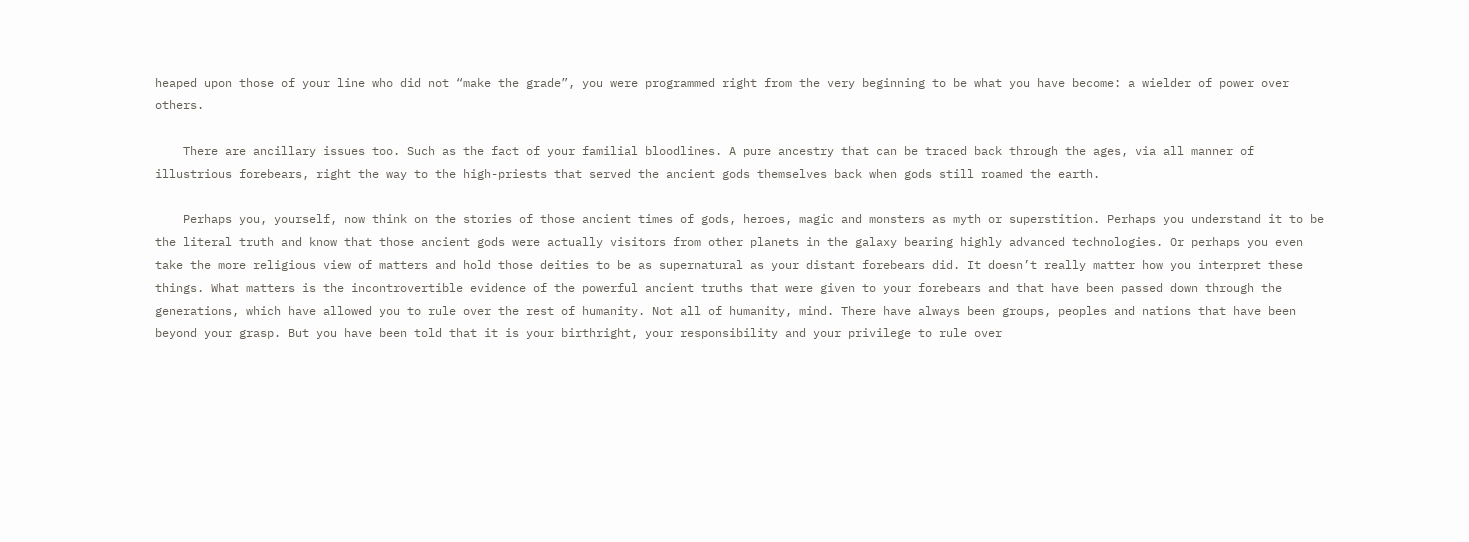heaped upon those of your line who did not “make the grade”, you were programmed right from the very beginning to be what you have become: a wielder of power over others.

    There are ancillary issues too. Such as the fact of your familial bloodlines. A pure ancestry that can be traced back through the ages, via all manner of illustrious forebears, right the way to the high-priests that served the ancient gods themselves back when gods still roamed the earth.

    Perhaps you, yourself, now think on the stories of those ancient times of gods, heroes, magic and monsters as myth or superstition. Perhaps you understand it to be the literal truth and know that those ancient gods were actually visitors from other planets in the galaxy bearing highly advanced technologies. Or perhaps you even take the more religious view of matters and hold those deities to be as supernatural as your distant forebears did. It doesn’t really matter how you interpret these things. What matters is the incontrovertible evidence of the powerful ancient truths that were given to your forebears and that have been passed down through the generations, which have allowed you to rule over the rest of humanity. Not all of humanity, mind. There have always been groups, peoples and nations that have been beyond your grasp. But you have been told that it is your birthright, your responsibility and your privilege to rule over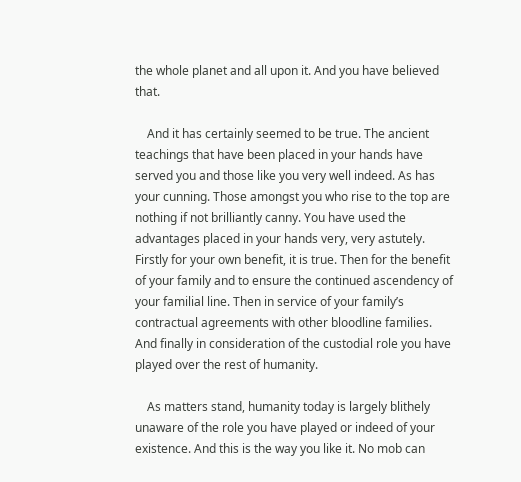the whole planet and all upon it. And you have believed that.

    And it has certainly seemed to be true. The ancient teachings that have been placed in your hands have served you and those like you very well indeed. As has your cunning. Those amongst you who rise to the top are nothing if not brilliantly canny. You have used the advantages placed in your hands very, very astutely. Firstly for your own benefit, it is true. Then for the benefit of your family and to ensure the continued ascendency of your familial line. Then in service of your family’s contractual agreements with other bloodline families. And finally in consideration of the custodial role you have played over the rest of humanity.

    As matters stand, humanity today is largely blithely unaware of the role you have played or indeed of your existence. And this is the way you like it. No mob can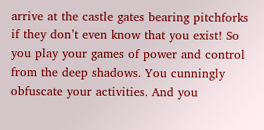arrive at the castle gates bearing pitchforks if they don’t even know that you exist! So you play your games of power and control from the deep shadows. You cunningly obfuscate your activities. And you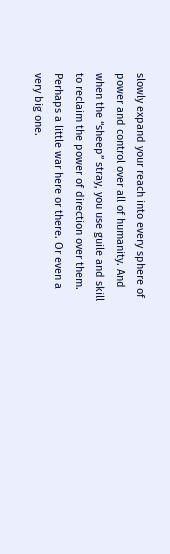slowly expand your reach into every sphere of power and control over all of humanity. And when the “sheep” stray, you use guile and skill to reclaim the power of direction over them. Perhaps a little war here or there. Or even a very big one.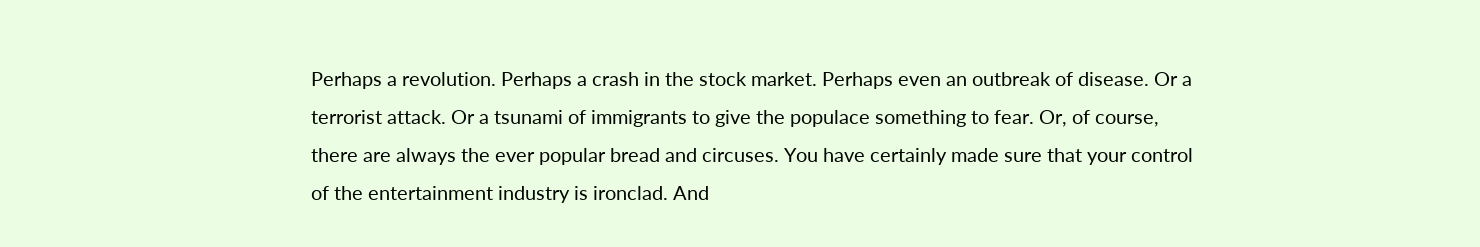Perhaps a revolution. Perhaps a crash in the stock market. Perhaps even an outbreak of disease. Or a terrorist attack. Or a tsunami of immigrants to give the populace something to fear. Or, of course, there are always the ever popular bread and circuses. You have certainly made sure that your control of the entertainment industry is ironclad. And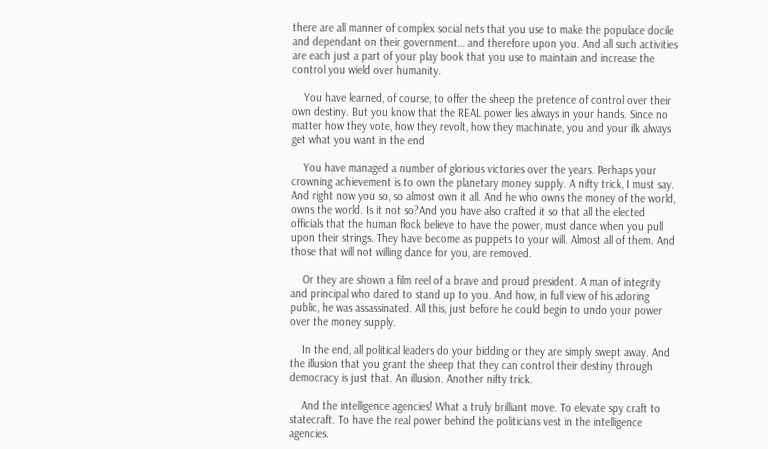there are all manner of complex social nets that you use to make the populace docile and dependant on their government… and therefore upon you. And all such activities are each just a part of your play book that you use to maintain and increase the control you wield over humanity.

    You have learned, of course, to offer the sheep the pretence of control over their own destiny. But you know that the REAL power lies always in your hands. Since no matter how they vote, how they revolt, how they machinate, you and your ilk always get what you want in the end

    You have managed a number of glorious victories over the years. Perhaps your crowning achievement is to own the planetary money supply. A nifty trick, I must say. And right now you so, so almost own it all. And he who owns the money of the world, owns the world. Is it not so?And you have also crafted it so that all the elected officials that the human flock believe to have the power, must dance when you pull upon their strings. They have become as puppets to your will. Almost all of them. And those that will not willing dance for you, are removed.

    Or they are shown a film reel of a brave and proud president. A man of integrity and principal who dared to stand up to you. And how, in full view of his adoring public, he was assassinated. All this, just before he could begin to undo your power over the money supply.

    In the end, all political leaders do your bidding or they are simply swept away. And the illusion that you grant the sheep that they can control their destiny through democracy is just that. An illusion. Another nifty trick.

    And the intelligence agencies! What a truly brilliant move. To elevate spy craft to statecraft. To have the real power behind the politicians vest in the intelligence agencies.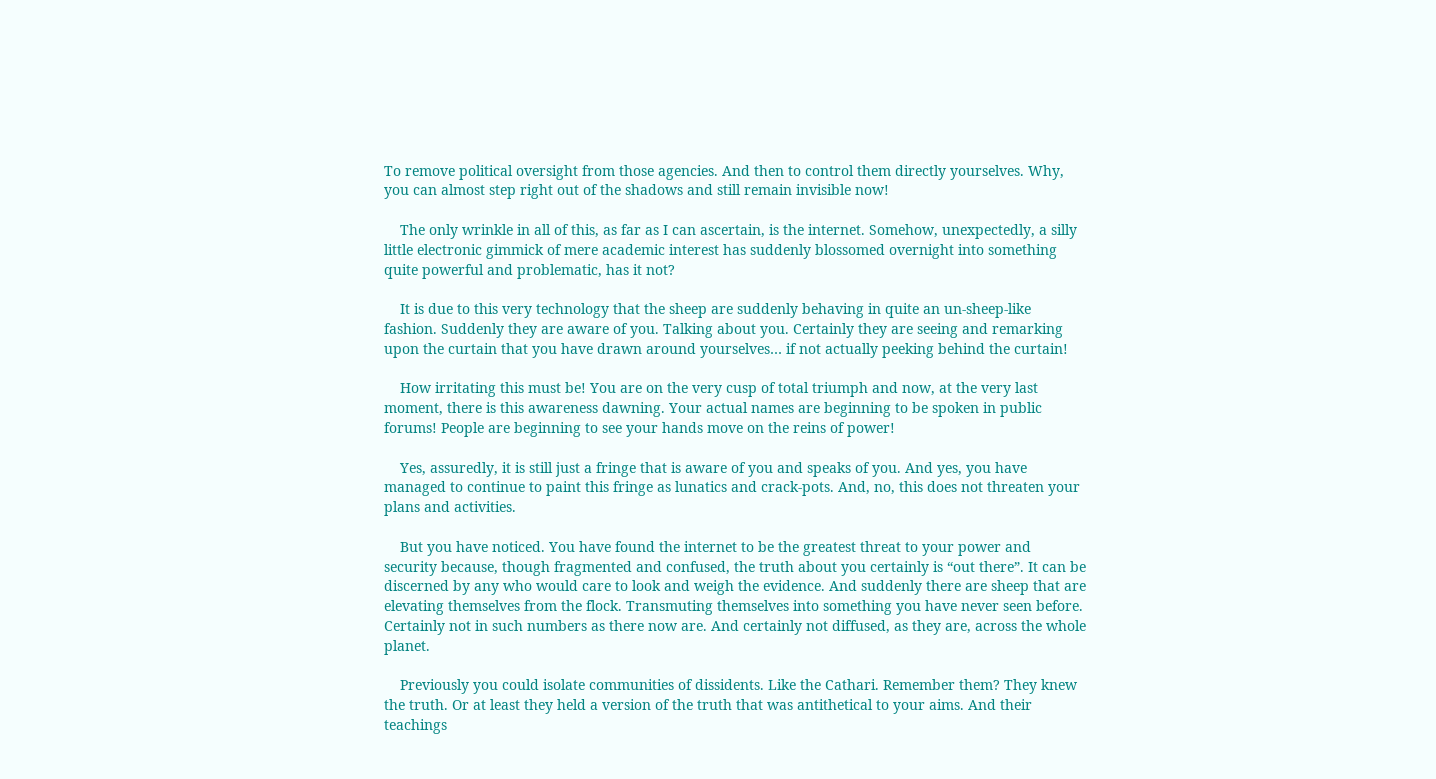To remove political oversight from those agencies. And then to control them directly yourselves. Why, you can almost step right out of the shadows and still remain invisible now!

    The only wrinkle in all of this, as far as I can ascertain, is the internet. Somehow, unexpectedly, a silly little electronic gimmick of mere academic interest has suddenly blossomed overnight into something quite powerful and problematic, has it not?

    It is due to this very technology that the sheep are suddenly behaving in quite an un-sheep-like fashion. Suddenly they are aware of you. Talking about you. Certainly they are seeing and remarking upon the curtain that you have drawn around yourselves… if not actually peeking behind the curtain!

    How irritating this must be! You are on the very cusp of total triumph and now, at the very last moment, there is this awareness dawning. Your actual names are beginning to be spoken in public forums! People are beginning to see your hands move on the reins of power!

    Yes, assuredly, it is still just a fringe that is aware of you and speaks of you. And yes, you have managed to continue to paint this fringe as lunatics and crack-pots. And, no, this does not threaten your plans and activities.

    But you have noticed. You have found the internet to be the greatest threat to your power and security because, though fragmented and confused, the truth about you certainly is “out there”. It can be discerned by any who would care to look and weigh the evidence. And suddenly there are sheep that are elevating themselves from the flock. Transmuting themselves into something you have never seen before. Certainly not in such numbers as there now are. And certainly not diffused, as they are, across the whole planet.

    Previously you could isolate communities of dissidents. Like the Cathari. Remember them? They knew the truth. Or at least they held a version of the truth that was antithetical to your aims. And their teachings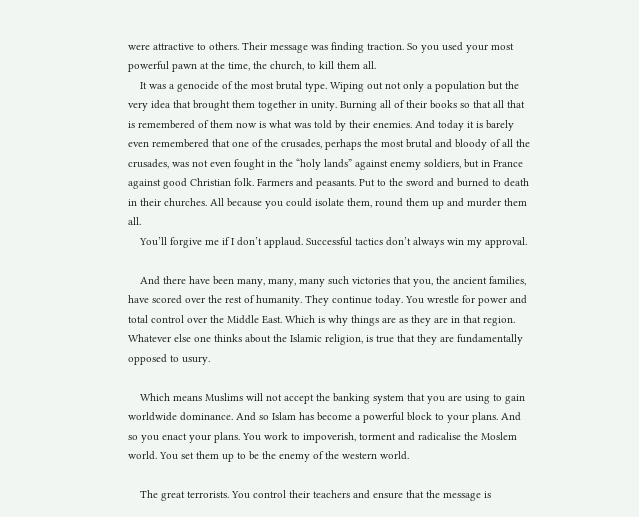were attractive to others. Their message was finding traction. So you used your most powerful pawn at the time, the church, to kill them all.
    It was a genocide of the most brutal type. Wiping out not only a population but the very idea that brought them together in unity. Burning all of their books so that all that is remembered of them now is what was told by their enemies. And today it is barely even remembered that one of the crusades, perhaps the most brutal and bloody of all the crusades, was not even fought in the “holy lands” against enemy soldiers, but in France against good Christian folk. Farmers and peasants. Put to the sword and burned to death in their churches. All because you could isolate them, round them up and murder them all.
    You’ll forgive me if I don’t applaud. Successful tactics don’t always win my approval.

    And there have been many, many, many such victories that you, the ancient families, have scored over the rest of humanity. They continue today. You wrestle for power and total control over the Middle East. Which is why things are as they are in that region. Whatever else one thinks about the Islamic religion, is true that they are fundamentally opposed to usury.

    Which means Muslims will not accept the banking system that you are using to gain worldwide dominance. And so Islam has become a powerful block to your plans. And so you enact your plans. You work to impoverish, torment and radicalise the Moslem world. You set them up to be the enemy of the western world.

    The great terrorists. You control their teachers and ensure that the message is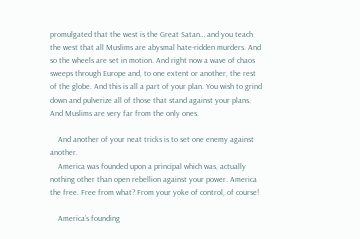promulgated that the west is the Great Satan… and you teach the west that all Muslims are abysmal hate-ridden murders. And so the wheels are set in motion. And right now a wave of chaos sweeps through Europe and, to one extent or another, the rest of the globe. And this is all a part of your plan. You wish to grind down and pulverize all of those that stand against your plans. And Muslims are very far from the only ones.

    And another of your neat tricks is to set one enemy against another.
    America was founded upon a principal which was, actually nothing other than open rebellion against your power. America the free. Free from what? From your yoke of control, of course!

    America’s founding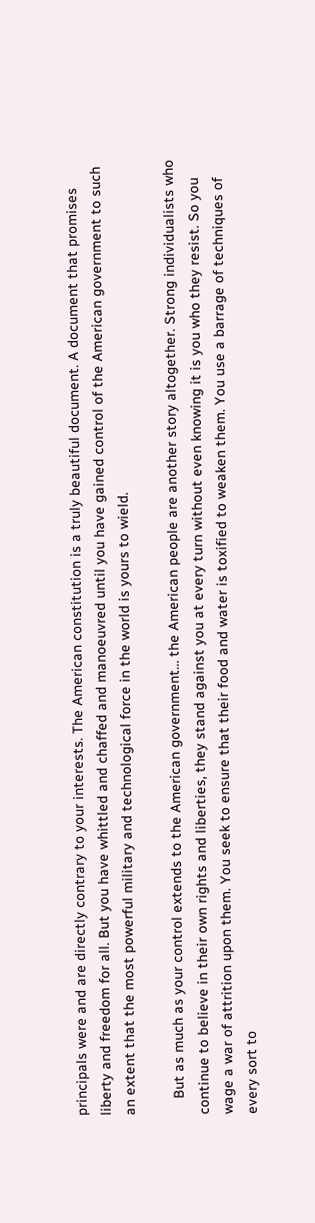principals were and are directly contrary to your interests. The American constitution is a truly beautiful document. A document that promises liberty and freedom for all. But you have whittled and chaffed and manoeuvred until you have gained control of the American government to such an extent that the most powerful military and technological force in the world is yours to wield.

    But as much as your control extends to the American government… the American people are another story altogether. Strong individualists who continue to believe in their own rights and liberties, they stand against you at every turn without even knowing it is you who they resist. So you wage a war of attrition upon them. You seek to ensure that their food and water is toxified to weaken them. You use a barrage of techniques of every sort to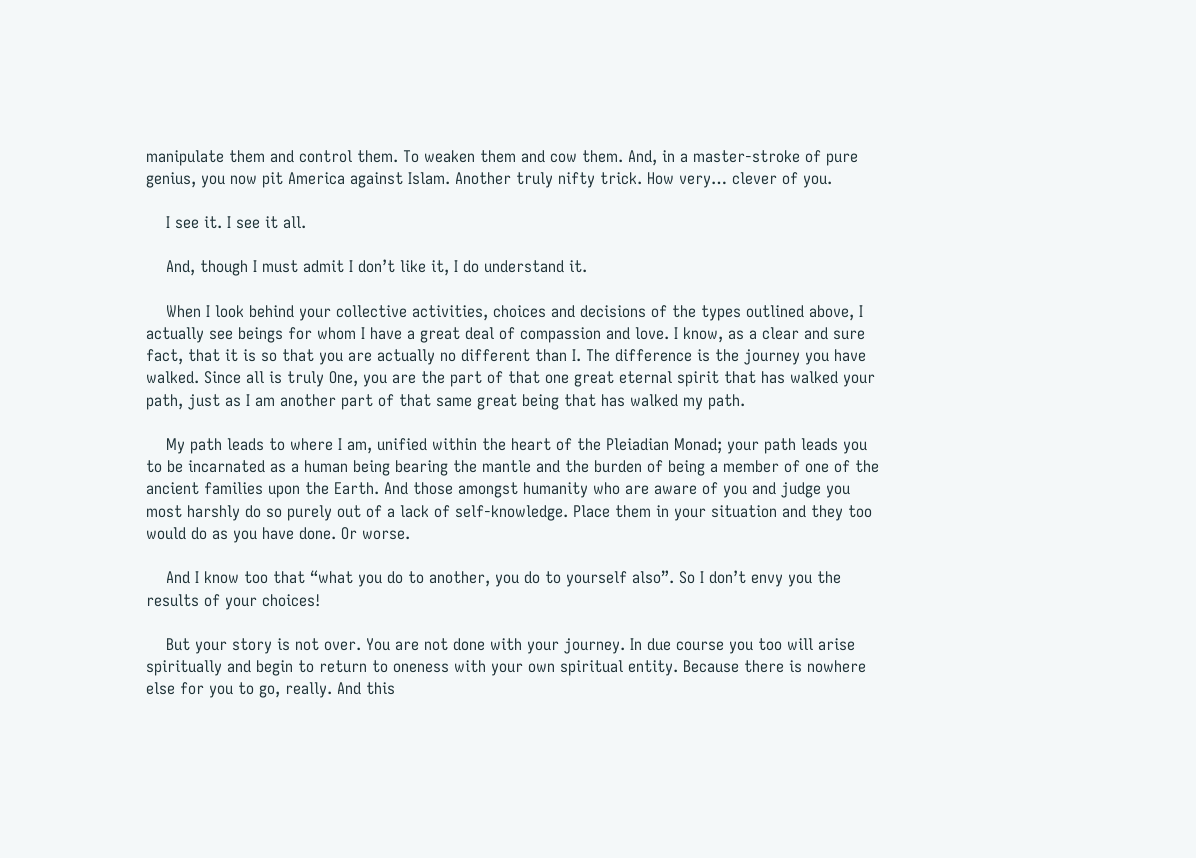manipulate them and control them. To weaken them and cow them. And, in a master-stroke of pure genius, you now pit America against Islam. Another truly nifty trick. How very… clever of you.

    I see it. I see it all.

    And, though I must admit I don’t like it, I do understand it.

    When I look behind your collective activities, choices and decisions of the types outlined above, I actually see beings for whom I have a great deal of compassion and love. I know, as a clear and sure fact, that it is so that you are actually no different than I. The difference is the journey you have walked. Since all is truly One, you are the part of that one great eternal spirit that has walked your path, just as I am another part of that same great being that has walked my path.

    My path leads to where I am, unified within the heart of the Pleiadian Monad; your path leads you to be incarnated as a human being bearing the mantle and the burden of being a member of one of the ancient families upon the Earth. And those amongst humanity who are aware of you and judge you most harshly do so purely out of a lack of self-knowledge. Place them in your situation and they too would do as you have done. Or worse.

    And I know too that “what you do to another, you do to yourself also”. So I don’t envy you the results of your choices!

    But your story is not over. You are not done with your journey. In due course you too will arise spiritually and begin to return to oneness with your own spiritual entity. Because there is nowhere else for you to go, really. And this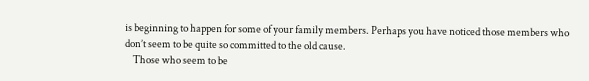is beginning to happen for some of your family members. Perhaps you have noticed those members who don’t seem to be quite so committed to the old cause.
    Those who seem to be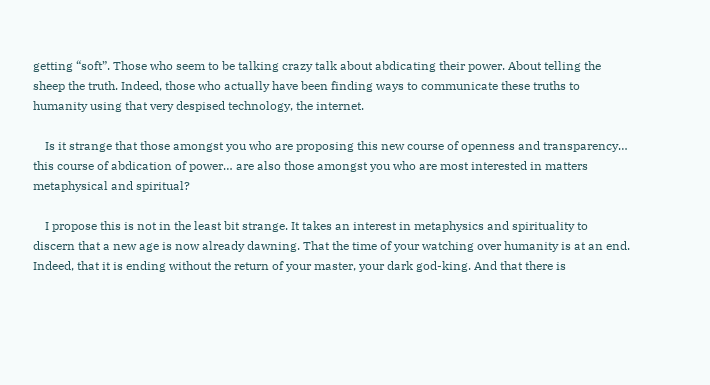getting “soft”. Those who seem to be talking crazy talk about abdicating their power. About telling the sheep the truth. Indeed, those who actually have been finding ways to communicate these truths to humanity using that very despised technology, the internet.

    Is it strange that those amongst you who are proposing this new course of openness and transparency… this course of abdication of power… are also those amongst you who are most interested in matters metaphysical and spiritual?

    I propose this is not in the least bit strange. It takes an interest in metaphysics and spirituality to discern that a new age is now already dawning. That the time of your watching over humanity is at an end. Indeed, that it is ending without the return of your master, your dark god-king. And that there is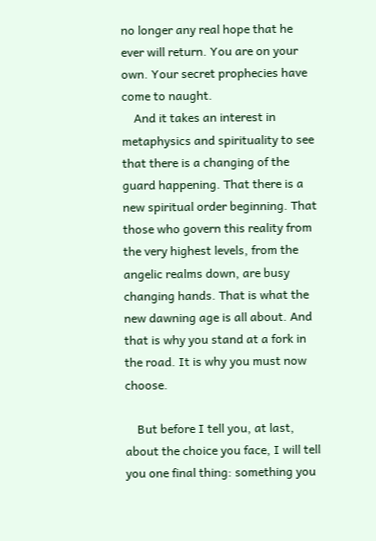no longer any real hope that he ever will return. You are on your own. Your secret prophecies have come to naught.
    And it takes an interest in metaphysics and spirituality to see that there is a changing of the guard happening. That there is a new spiritual order beginning. That those who govern this reality from the very highest levels, from the angelic realms down, are busy changing hands. That is what the new dawning age is all about. And that is why you stand at a fork in the road. It is why you must now choose.

    But before I tell you, at last, about the choice you face, I will tell you one final thing: something you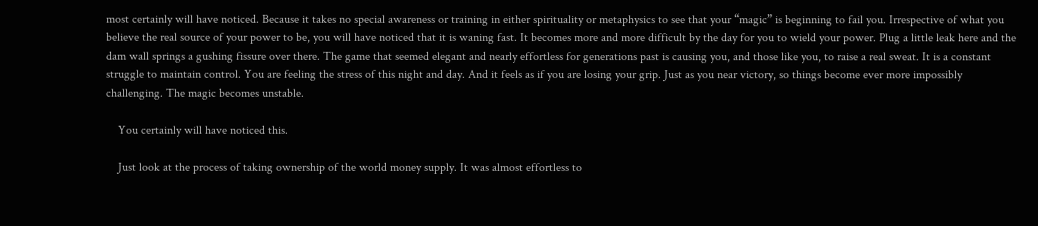most certainly will have noticed. Because it takes no special awareness or training in either spirituality or metaphysics to see that your “magic” is beginning to fail you. Irrespective of what you believe the real source of your power to be, you will have noticed that it is waning fast. It becomes more and more difficult by the day for you to wield your power. Plug a little leak here and the dam wall springs a gushing fissure over there. The game that seemed elegant and nearly effortless for generations past is causing you, and those like you, to raise a real sweat. It is a constant struggle to maintain control. You are feeling the stress of this night and day. And it feels as if you are losing your grip. Just as you near victory, so things become ever more impossibly challenging. The magic becomes unstable.

    You certainly will have noticed this.

    Just look at the process of taking ownership of the world money supply. It was almost effortless to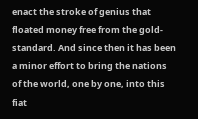enact the stroke of genius that floated money free from the gold-standard. And since then it has been a minor effort to bring the nations of the world, one by one, into this fiat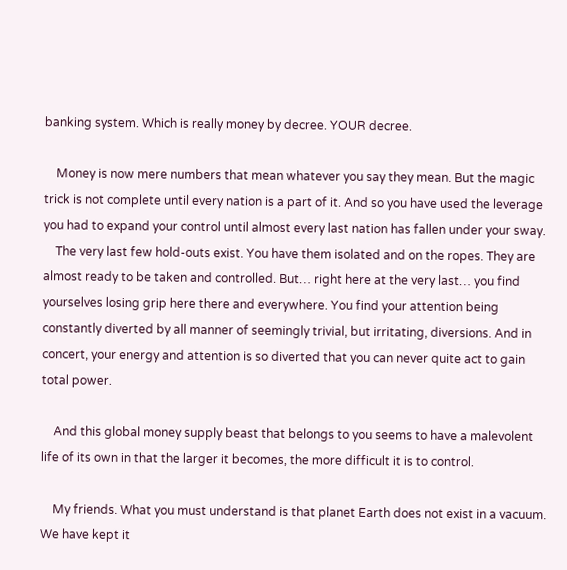banking system. Which is really money by decree. YOUR decree.

    Money is now mere numbers that mean whatever you say they mean. But the magic trick is not complete until every nation is a part of it. And so you have used the leverage you had to expand your control until almost every last nation has fallen under your sway.
    The very last few hold-outs exist. You have them isolated and on the ropes. They are almost ready to be taken and controlled. But… right here at the very last… you find yourselves losing grip here there and everywhere. You find your attention being constantly diverted by all manner of seemingly trivial, but irritating, diversions. And in concert, your energy and attention is so diverted that you can never quite act to gain total power.

    And this global money supply beast that belongs to you seems to have a malevolent life of its own in that the larger it becomes, the more difficult it is to control.

    My friends. What you must understand is that planet Earth does not exist in a vacuum. We have kept it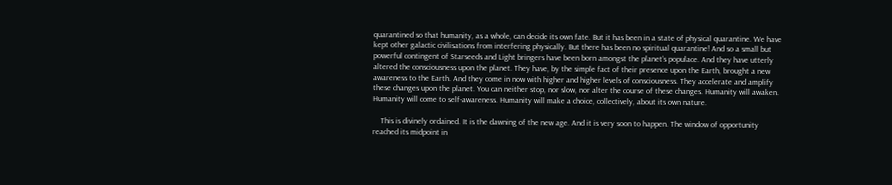quarantined so that humanity, as a whole, can decide its own fate. But it has been in a state of physical quarantine. We have kept other galactic civilisations from interfering physically. But there has been no spiritual quarantine! And so a small but powerful contingent of Starseeds and Light bringers have been born amongst the planet’s populace. And they have utterly altered the consciousness upon the planet. They have, by the simple fact of their presence upon the Earth, brought a new awareness to the Earth. And they come in now with higher and higher levels of consciousness. They accelerate and amplify these changes upon the planet. You can neither stop, nor slow, nor alter the course of these changes. Humanity will awaken. Humanity will come to self-awareness. Humanity will make a choice, collectively, about its own nature.

    This is divinely ordained. It is the dawning of the new age. And it is very soon to happen. The window of opportunity reached its midpoint in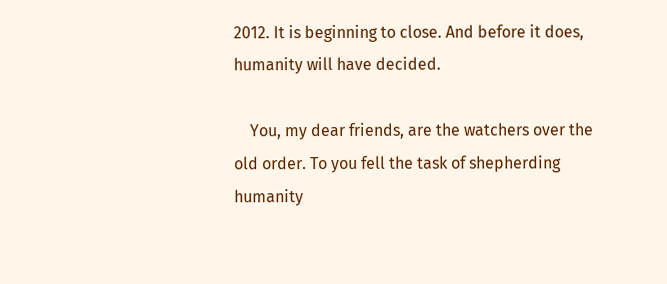2012. It is beginning to close. And before it does, humanity will have decided.

    You, my dear friends, are the watchers over the old order. To you fell the task of shepherding humanity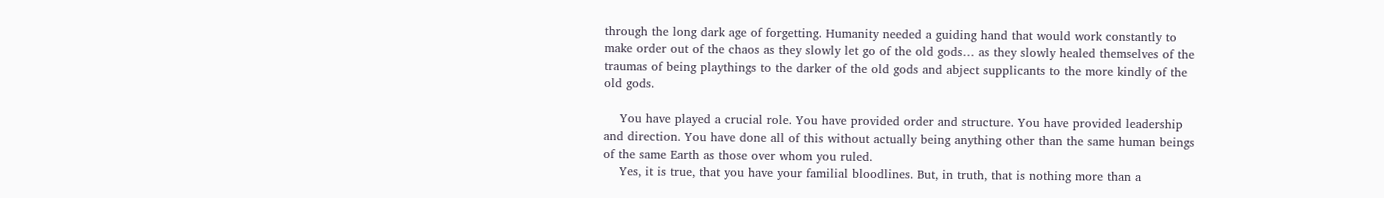through the long dark age of forgetting. Humanity needed a guiding hand that would work constantly to make order out of the chaos as they slowly let go of the old gods… as they slowly healed themselves of the traumas of being playthings to the darker of the old gods and abject supplicants to the more kindly of the old gods.

    You have played a crucial role. You have provided order and structure. You have provided leadership and direction. You have done all of this without actually being anything other than the same human beings of the same Earth as those over whom you ruled.
    Yes, it is true, that you have your familial bloodlines. But, in truth, that is nothing more than a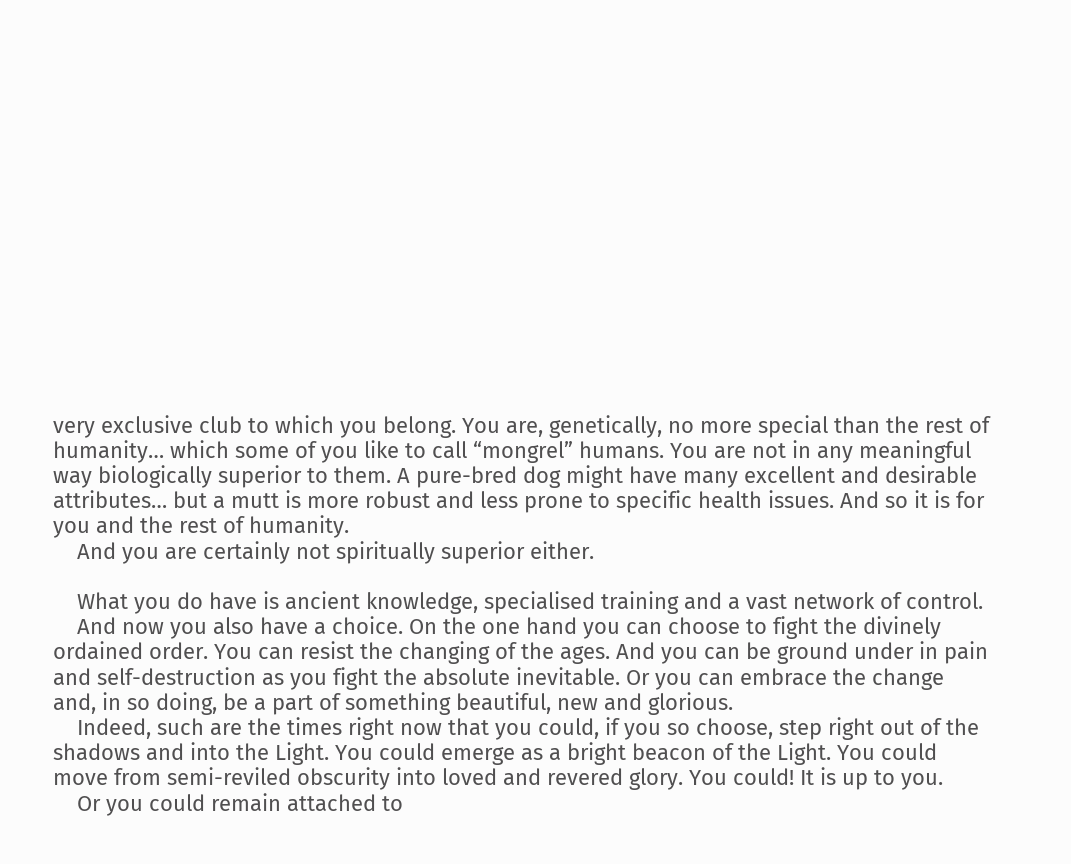very exclusive club to which you belong. You are, genetically, no more special than the rest of humanity… which some of you like to call “mongrel” humans. You are not in any meaningful way biologically superior to them. A pure-bred dog might have many excellent and desirable attributes… but a mutt is more robust and less prone to specific health issues. And so it is for you and the rest of humanity.
    And you are certainly not spiritually superior either.

    What you do have is ancient knowledge, specialised training and a vast network of control.
    And now you also have a choice. On the one hand you can choose to fight the divinely ordained order. You can resist the changing of the ages. And you can be ground under in pain and self-destruction as you fight the absolute inevitable. Or you can embrace the change and, in so doing, be a part of something beautiful, new and glorious.
    Indeed, such are the times right now that you could, if you so choose, step right out of the shadows and into the Light. You could emerge as a bright beacon of the Light. You could move from semi-reviled obscurity into loved and revered glory. You could! It is up to you.
    Or you could remain attached to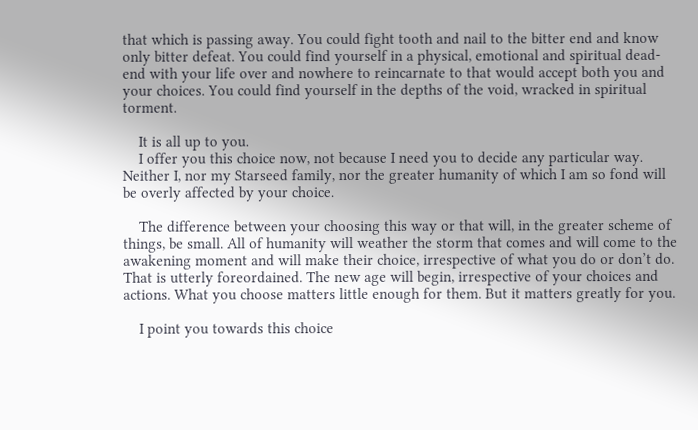that which is passing away. You could fight tooth and nail to the bitter end and know only bitter defeat. You could find yourself in a physical, emotional and spiritual dead-end with your life over and nowhere to reincarnate to that would accept both you and your choices. You could find yourself in the depths of the void, wracked in spiritual torment.

    It is all up to you.
    I offer you this choice now, not because I need you to decide any particular way. Neither I, nor my Starseed family, nor the greater humanity of which I am so fond will be overly affected by your choice.

    The difference between your choosing this way or that will, in the greater scheme of things, be small. All of humanity will weather the storm that comes and will come to the awakening moment and will make their choice, irrespective of what you do or don’t do. That is utterly foreordained. The new age will begin, irrespective of your choices and actions. What you choose matters little enough for them. But it matters greatly for you.

    I point you towards this choice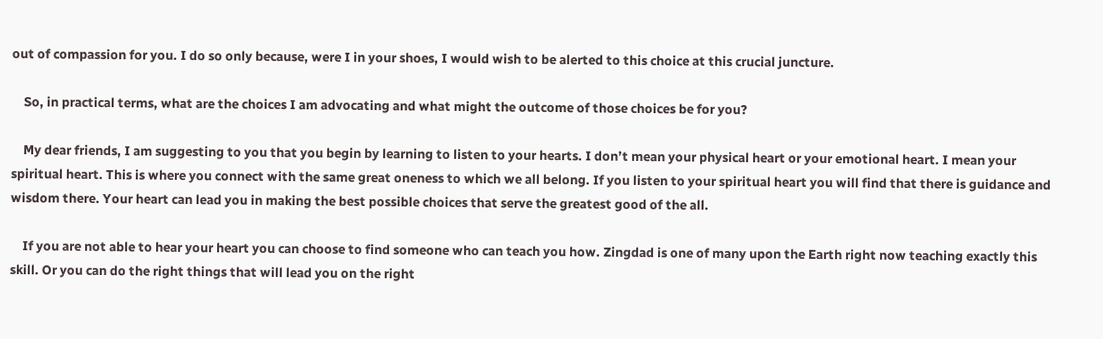out of compassion for you. I do so only because, were I in your shoes, I would wish to be alerted to this choice at this crucial juncture.

    So, in practical terms, what are the choices I am advocating and what might the outcome of those choices be for you?

    My dear friends, I am suggesting to you that you begin by learning to listen to your hearts. I don’t mean your physical heart or your emotional heart. I mean your spiritual heart. This is where you connect with the same great oneness to which we all belong. If you listen to your spiritual heart you will find that there is guidance and wisdom there. Your heart can lead you in making the best possible choices that serve the greatest good of the all.

    If you are not able to hear your heart you can choose to find someone who can teach you how. Zingdad is one of many upon the Earth right now teaching exactly this skill. Or you can do the right things that will lead you on the right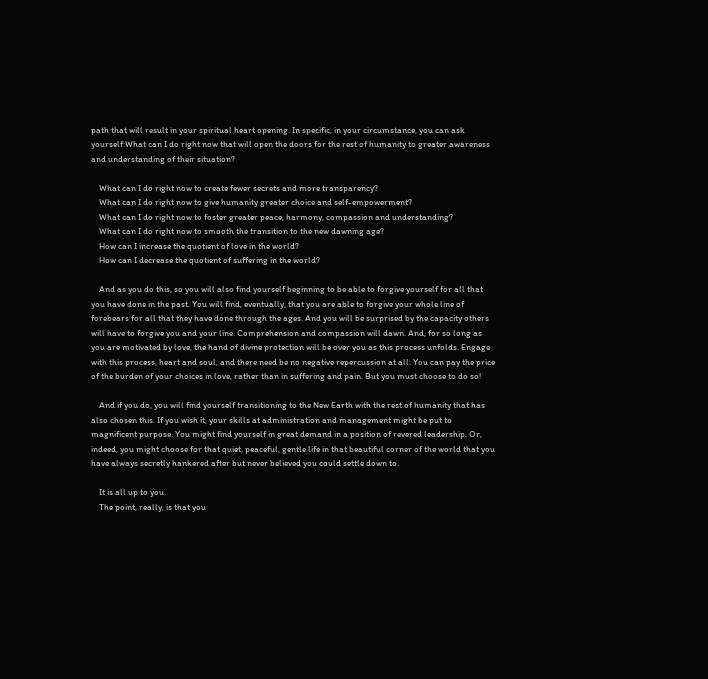path that will result in your spiritual heart opening. In specific, in your circumstance, you can ask yourself:What can I do right now that will open the doors for the rest of humanity to greater awareness and understanding of their situation?

    What can I do right now to create fewer secrets and more transparency?
    What can I do right now to give humanity greater choice and self-empowerment?
    What can I do right now to foster greater peace, harmony, compassion and understanding?
    What can I do right now to smooth the transition to the new dawning age?
    How can I increase the quotient of love in the world?
    How can I decrease the quotient of suffering in the world?

    And as you do this, so you will also find yourself beginning to be able to forgive yourself for all that you have done in the past. You will find, eventually, that you are able to forgive your whole line of forebears for all that they have done through the ages. And you will be surprised by the capacity others will have to forgive you and your line. Comprehension and compassion will dawn. And, for so long as you are motivated by love, the hand of divine protection will be over you as this process unfolds. Engage with this process, heart and soul, and there need be no negative repercussion at all. You can pay the price of the burden of your choices in love, rather than in suffering and pain. But you must choose to do so!

    And if you do, you will find yourself transitioning to the New Earth with the rest of humanity that has also chosen this. If you wish it, your skills at administration and management might be put to magnificent purpose. You might find yourself in great demand in a position of revered leadership. Or, indeed, you might choose for that quiet, peaceful, gentle life in that beautiful corner of the world that you have always secretly hankered after but never believed you could settle down to.

    It is all up to you.
    The point, really, is that you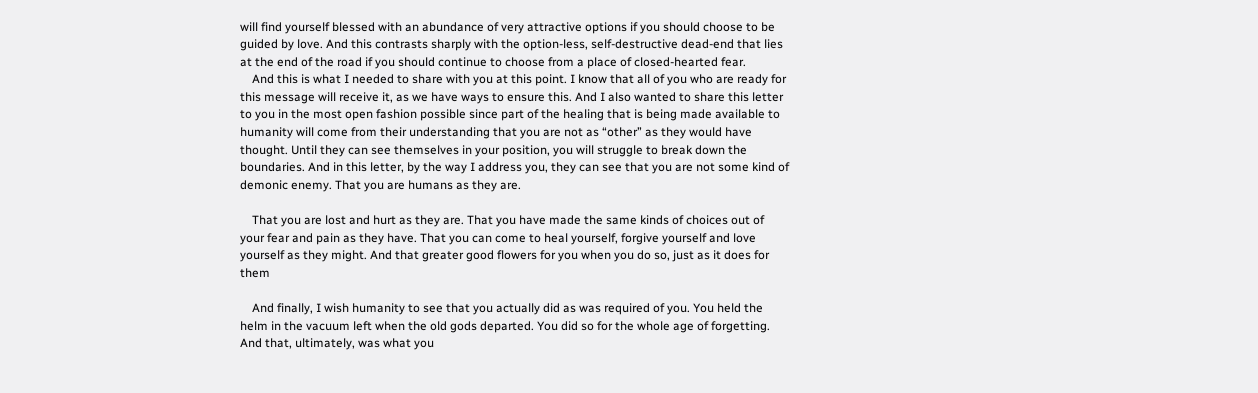will find yourself blessed with an abundance of very attractive options if you should choose to be guided by love. And this contrasts sharply with the option-less, self-destructive dead-end that lies at the end of the road if you should continue to choose from a place of closed-hearted fear.
    And this is what I needed to share with you at this point. I know that all of you who are ready for this message will receive it, as we have ways to ensure this. And I also wanted to share this letter to you in the most open fashion possible since part of the healing that is being made available to humanity will come from their understanding that you are not as “other” as they would have thought. Until they can see themselves in your position, you will struggle to break down the boundaries. And in this letter, by the way I address you, they can see that you are not some kind of demonic enemy. That you are humans as they are.

    That you are lost and hurt as they are. That you have made the same kinds of choices out of your fear and pain as they have. That you can come to heal yourself, forgive yourself and love yourself as they might. And that greater good flowers for you when you do so, just as it does for them

    And finally, I wish humanity to see that you actually did as was required of you. You held the helm in the vacuum left when the old gods departed. You did so for the whole age of forgetting. And that, ultimately, was what you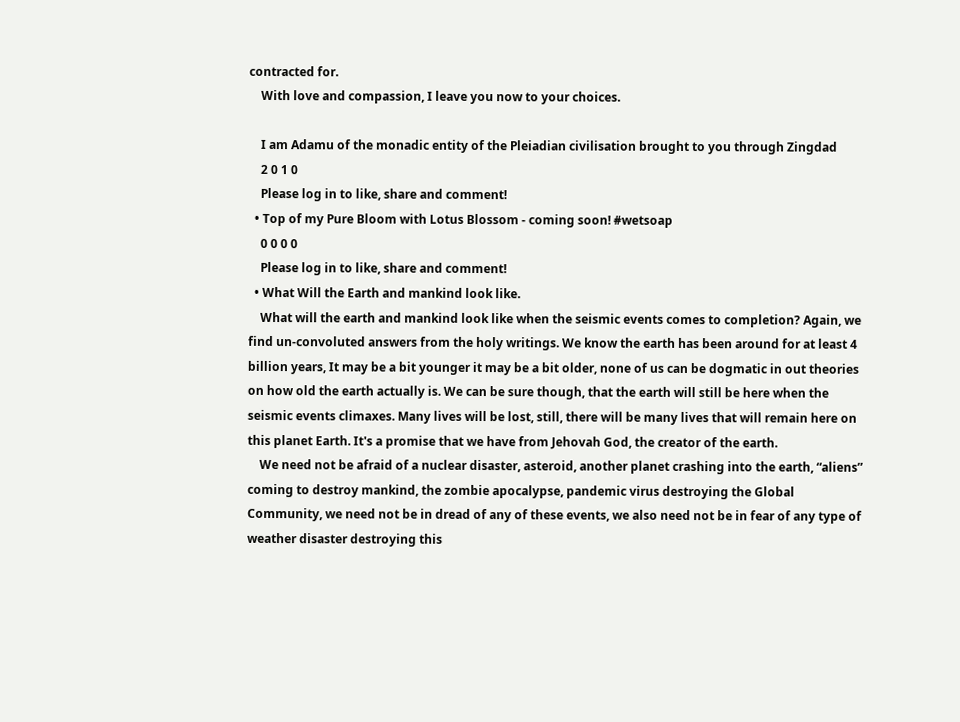contracted for.
    With love and compassion, I leave you now to your choices.

    I am Adamu of the monadic entity of the Pleiadian civilisation brought to you through Zingdad
    2 0 1 0
    Please log in to like, share and comment!
  • Top of my Pure Bloom with Lotus Blossom - coming soon! #wetsoap
    0 0 0 0
    Please log in to like, share and comment!
  • What Will the Earth and mankind look like.
    What will the earth and mankind look like when the seismic events comes to completion? Again, we find un-convoluted answers from the holy writings. We know the earth has been around for at least 4 billion years, It may be a bit younger it may be a bit older, none of us can be dogmatic in out theories on how old the earth actually is. We can be sure though, that the earth will still be here when the seismic events climaxes. Many lives will be lost, still, there will be many lives that will remain here on this planet Earth. It's a promise that we have from Jehovah God, the creator of the earth.
    We need not be afraid of a nuclear disaster, asteroid, another planet crashing into the earth, “aliens” coming to destroy mankind, the zombie apocalypse, pandemic virus destroying the Global Community, we need not be in dread of any of these events, we also need not be in fear of any type of weather disaster destroying this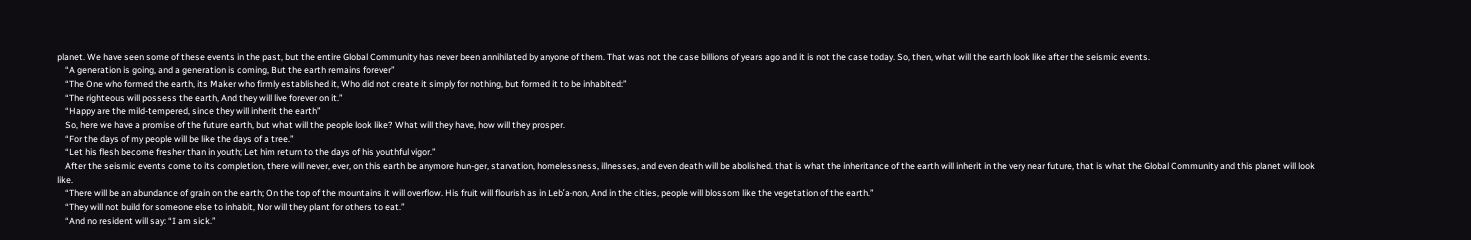planet. We have seen some of these events in the past, but the entire Global Community has never been annihilated by anyone of them. That was not the case billions of years ago and it is not the case today. So, then, what will the earth look like after the seismic events.
    “A generation is going, and a generation is coming, But the earth remains forever”
    “The One who formed the earth, its Maker who firmly established it, Who did not create it simply for nothing, but formed it to be inhabited:”
    “The righteous will possess the earth, And they will live forever on it.”
    “Happy are the mild-tempered, since they will inherit the earth”
    So, here we have a promise of the future earth, but what will the people look like? What will they have, how will they prosper.
    “For the days of my people will be like the days of a tree.”
    “Let his flesh become fresher than in youth; Let him return to the days of his youthful vigor.”
    After the seismic events come to its completion, there will never, ever, on this earth be anymore hun-ger, starvation, homelessness, illnesses, and even death will be abolished. that is what the inheritance of the earth will inherit in the very near future, that is what the Global Community and this planet will look like.
    “There will be an abundance of grain on the earth; On the top of the mountains it will overflow. His fruit will flourish as in Lebʹa·non, And in the cities, people will blossom like the vegetation of the earth.”
    “They will not build for someone else to inhabit, Nor will they plant for others to eat.”
    “And no resident will say: “I am sick.”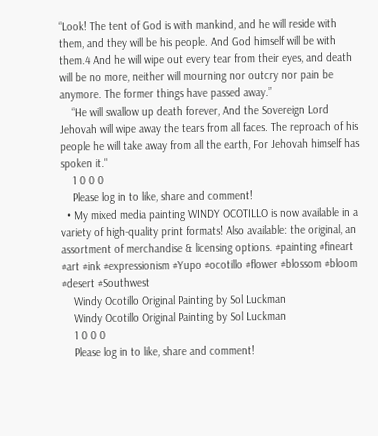“Look! The tent of God is with mankind, and he will reside with them, and they will be his people. And God himself will be with them.4 And he will wipe out every tear from their eyes, and death will be no more, neither will mourning nor outcry nor pain be anymore. The former things have passed away.”
    “He will swallow up death forever, And the Sovereign Lord Jehovah will wipe away the tears from all faces. The reproach of his people he will take away from all the earth, For Jehovah himself has spoken it."
    1 0 0 0
    Please log in to like, share and comment!
  • My mixed media painting WINDY OCOTILLO is now available in a variety of high-quality print formats! Also available: the original, an assortment of merchandise & licensing options. #painting #fineart #art #ink #expressionism #Yupo #ocotillo #flower #blossom #bloom #desert #Southwest
    Windy Ocotillo Original Painting by Sol Luckman
    Windy Ocotillo Original Painting by Sol Luckman
    1 0 0 0
    Please log in to like, share and comment!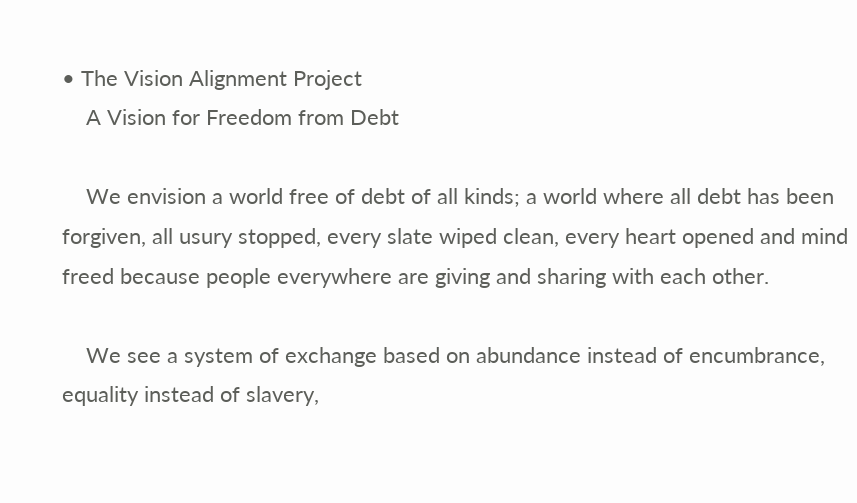• The Vision Alignment Project
    A Vision for Freedom from Debt

    We envision a world free of debt of all kinds; a world where all debt has been forgiven, all usury stopped, every slate wiped clean, every heart opened and mind freed because people everywhere are giving and sharing with each other.

    We see a system of exchange based on abundance instead of encumbrance, equality instead of slavery,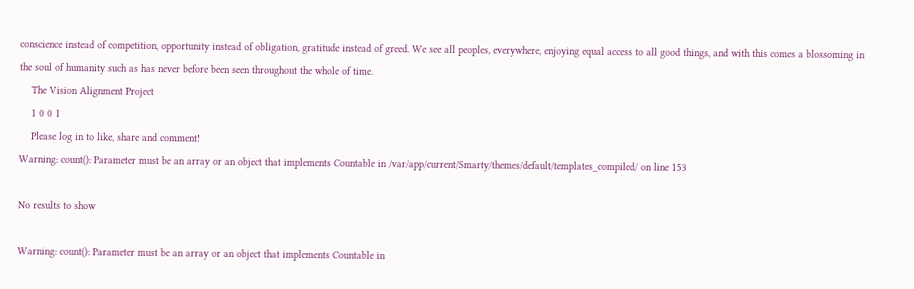conscience instead of competition, opportunity instead of obligation, gratitude instead of greed. We see all peoples, everywhere, enjoying equal access to all good things, and with this comes a blossoming in the soul of humanity such as has never before been seen throughout the whole of time.
    The Vision Alignment Project
    1 0 0 1
    Please log in to like, share and comment!
Warning: count(): Parameter must be an array or an object that implements Countable in /var/app/current/Smarty/themes/default/templates_compiled/ on line 153

No results to show

Warning: count(): Parameter must be an array or an object that implements Countable in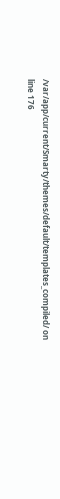/var/app/current/Smarty/themes/default/templates_compiled/ on line 176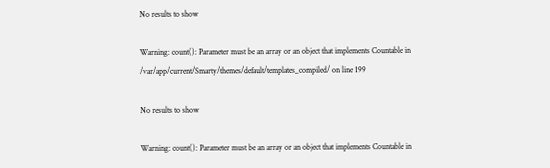No results to show

Warning: count(): Parameter must be an array or an object that implements Countable in /var/app/current/Smarty/themes/default/templates_compiled/ on line 199

No results to show

Warning: count(): Parameter must be an array or an object that implements Countable in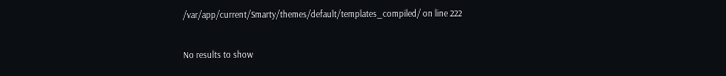/var/app/current/Smarty/themes/default/templates_compiled/ on line 222

No results to show